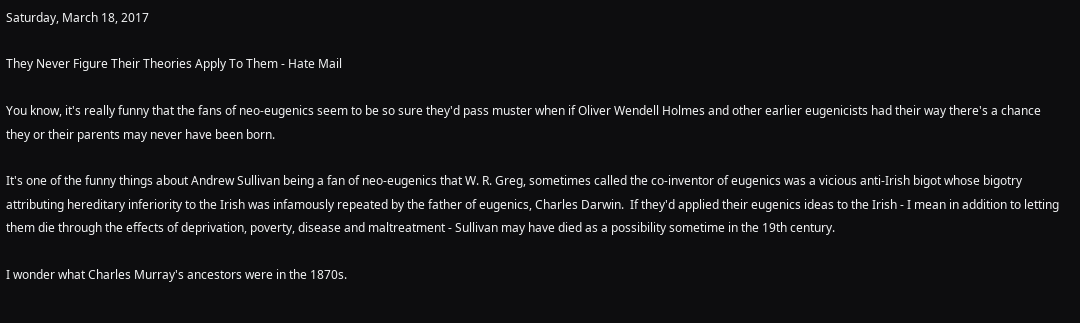Saturday, March 18, 2017

They Never Figure Their Theories Apply To Them - Hate Mail

You know, it's really funny that the fans of neo-eugenics seem to be so sure they'd pass muster when if Oliver Wendell Holmes and other earlier eugenicists had their way there's a chance they or their parents may never have been born.

It's one of the funny things about Andrew Sullivan being a fan of neo-eugenics that W. R. Greg, sometimes called the co-inventor of eugenics was a vicious anti-Irish bigot whose bigotry attributing hereditary inferiority to the Irish was infamously repeated by the father of eugenics, Charles Darwin.  If they'd applied their eugenics ideas to the Irish - I mean in addition to letting them die through the effects of deprivation, poverty, disease and maltreatment - Sullivan may have died as a possibility sometime in the 19th century.

I wonder what Charles Murray's ancestors were in the 1870s.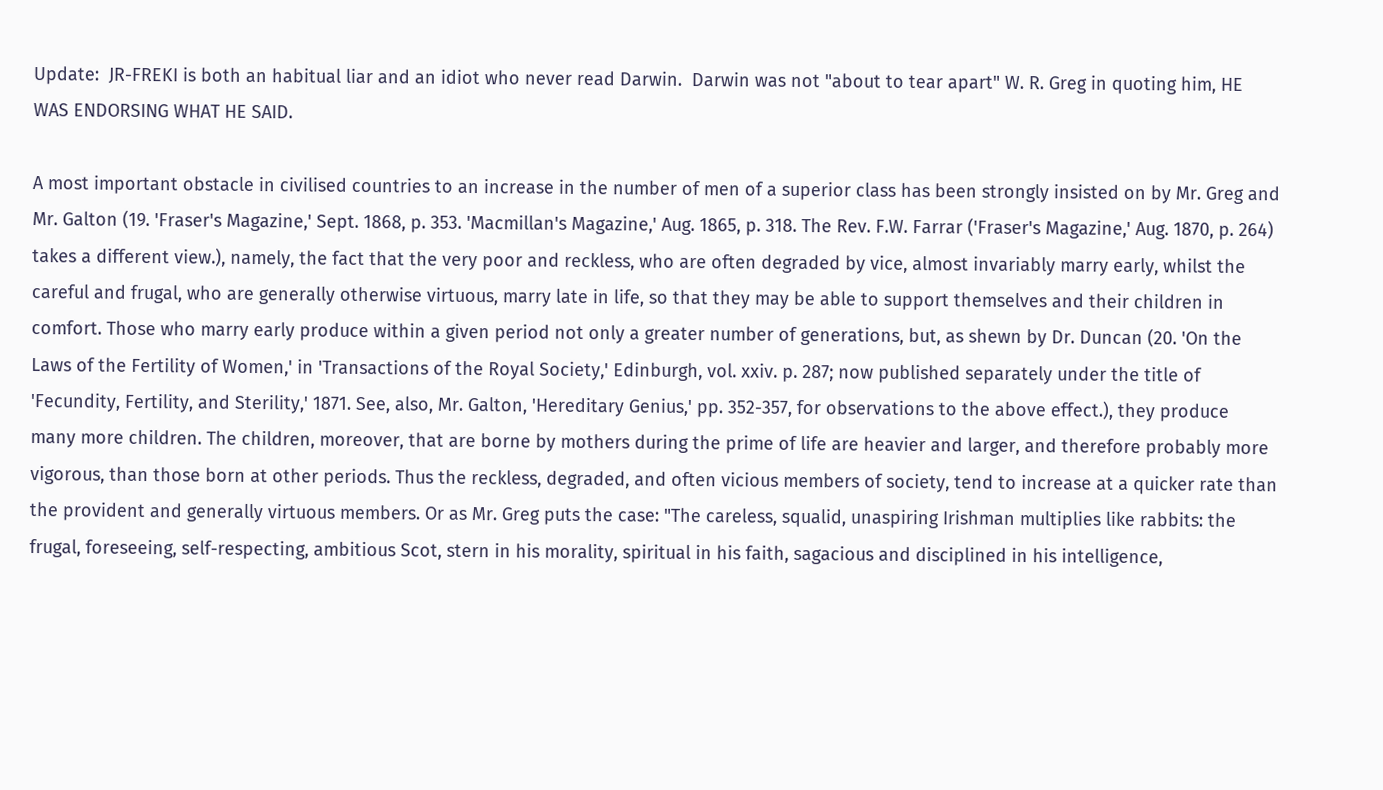Update:  JR-FREKI is both an habitual liar and an idiot who never read Darwin.  Darwin was not "about to tear apart" W. R. Greg in quoting him, HE WAS ENDORSING WHAT HE SAID.

A most important obstacle in civilised countries to an increase in the number of men of a superior class has been strongly insisted on by Mr. Greg and Mr. Galton (19. 'Fraser's Magazine,' Sept. 1868, p. 353. 'Macmillan's Magazine,' Aug. 1865, p. 318. The Rev. F.W. Farrar ('Fraser's Magazine,' Aug. 1870, p. 264) takes a different view.), namely, the fact that the very poor and reckless, who are often degraded by vice, almost invariably marry early, whilst the careful and frugal, who are generally otherwise virtuous, marry late in life, so that they may be able to support themselves and their children in comfort. Those who marry early produce within a given period not only a greater number of generations, but, as shewn by Dr. Duncan (20. 'On the Laws of the Fertility of Women,' in 'Transactions of the Royal Society,' Edinburgh, vol. xxiv. p. 287; now published separately under the title of 'Fecundity, Fertility, and Sterility,' 1871. See, also, Mr. Galton, 'Hereditary Genius,' pp. 352-357, for observations to the above effect.), they produce many more children. The children, moreover, that are borne by mothers during the prime of life are heavier and larger, and therefore probably more vigorous, than those born at other periods. Thus the reckless, degraded, and often vicious members of society, tend to increase at a quicker rate than the provident and generally virtuous members. Or as Mr. Greg puts the case: "The careless, squalid, unaspiring Irishman multiplies like rabbits: the frugal, foreseeing, self-respecting, ambitious Scot, stern in his morality, spiritual in his faith, sagacious and disciplined in his intelligence,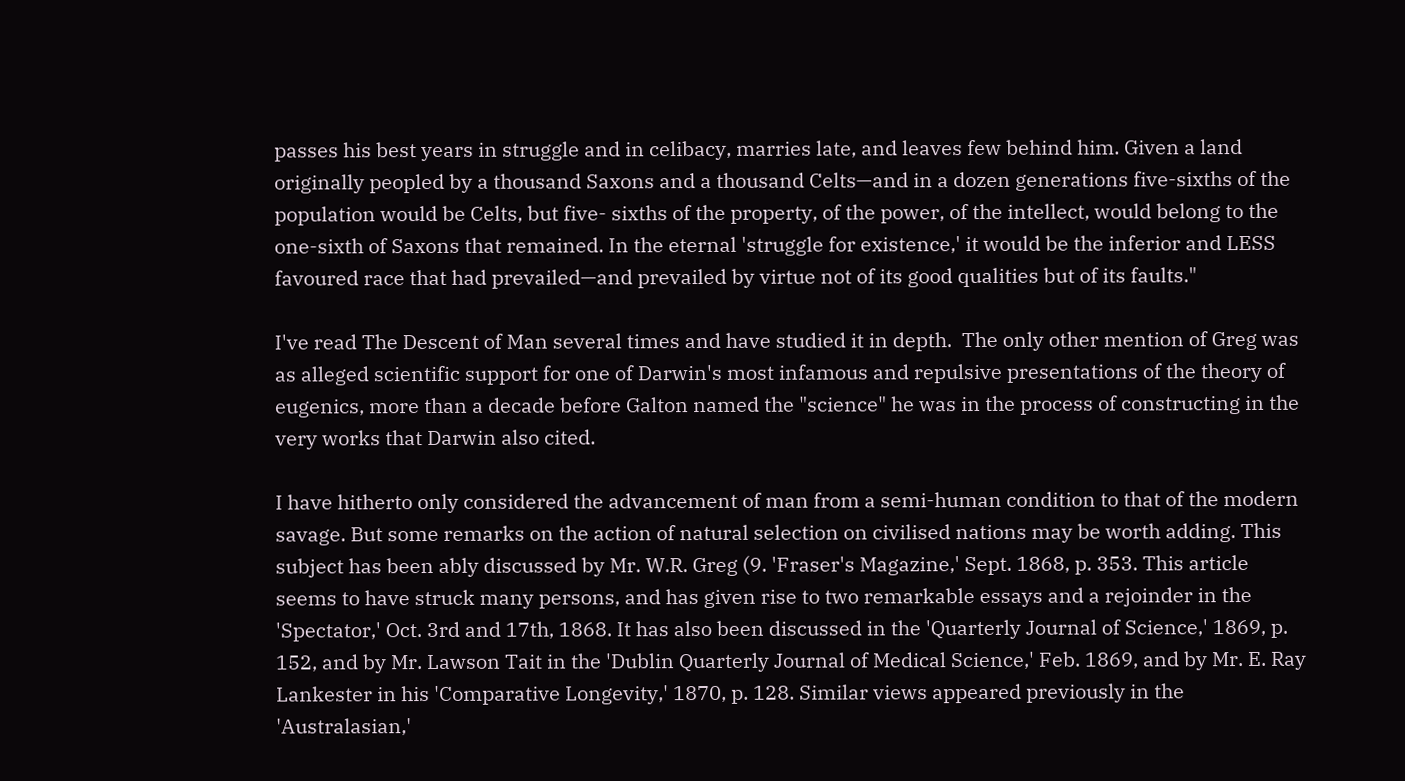passes his best years in struggle and in celibacy, marries late, and leaves few behind him. Given a land originally peopled by a thousand Saxons and a thousand Celts—and in a dozen generations five-sixths of the population would be Celts, but five- sixths of the property, of the power, of the intellect, would belong to the one-sixth of Saxons that remained. In the eternal 'struggle for existence,' it would be the inferior and LESS favoured race that had prevailed—and prevailed by virtue not of its good qualities but of its faults."

I've read The Descent of Man several times and have studied it in depth.  The only other mention of Greg was as alleged scientific support for one of Darwin's most infamous and repulsive presentations of the theory of eugenics, more than a decade before Galton named the "science" he was in the process of constructing in the very works that Darwin also cited.

I have hitherto only considered the advancement of man from a semi-human condition to that of the modern savage. But some remarks on the action of natural selection on civilised nations may be worth adding. This subject has been ably discussed by Mr. W.R. Greg (9. 'Fraser's Magazine,' Sept. 1868, p. 353. This article seems to have struck many persons, and has given rise to two remarkable essays and a rejoinder in the 'Spectator,' Oct. 3rd and 17th, 1868. It has also been discussed in the 'Quarterly Journal of Science,' 1869, p. 152, and by Mr. Lawson Tait in the 'Dublin Quarterly Journal of Medical Science,' Feb. 1869, and by Mr. E. Ray Lankester in his 'Comparative Longevity,' 1870, p. 128. Similar views appeared previously in the 'Australasian,'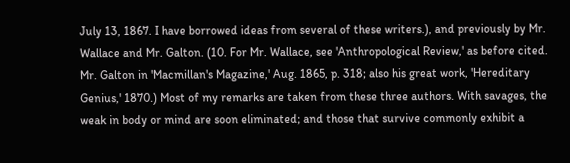July 13, 1867. I have borrowed ideas from several of these writers.), and previously by Mr. Wallace and Mr. Galton. (10. For Mr. Wallace, see 'Anthropological Review,' as before cited. Mr. Galton in 'Macmillan's Magazine,' Aug. 1865, p. 318; also his great work, 'Hereditary Genius,' 1870.) Most of my remarks are taken from these three authors. With savages, the weak in body or mind are soon eliminated; and those that survive commonly exhibit a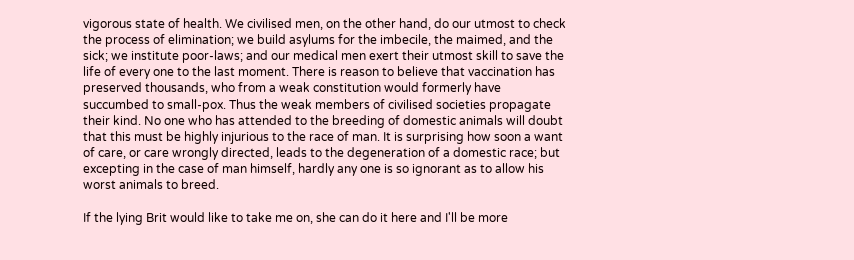vigorous state of health. We civilised men, on the other hand, do our utmost to check the process of elimination; we build asylums for the imbecile, the maimed, and the sick; we institute poor-laws; and our medical men exert their utmost skill to save the life of every one to the last moment. There is reason to believe that vaccination has preserved thousands, who from a weak constitution would formerly have succumbed to small-pox. Thus the weak members of civilised societies propagate their kind. No one who has attended to the breeding of domestic animals will doubt that this must be highly injurious to the race of man. It is surprising how soon a want of care, or care wrongly directed, leads to the degeneration of a domestic race; but excepting in the case of man himself, hardly any one is so ignorant as to allow his worst animals to breed.

If the lying Brit would like to take me on, she can do it here and I'll be more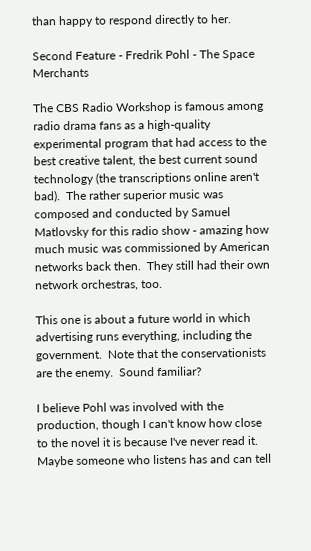than happy to respond directly to her.

Second Feature - Fredrik Pohl - The Space Merchants

The CBS Radio Workshop is famous among radio drama fans as a high-quality experimental program that had access to the best creative talent, the best current sound technology (the transcriptions online aren't bad).  The rather superior music was composed and conducted by Samuel Matlovsky for this radio show - amazing how much music was commissioned by American networks back then.  They still had their own network orchestras, too.

This one is about a future world in which advertising runs everything, including the government.  Note that the conservationists are the enemy.  Sound familiar?

I believe Pohl was involved with the production, though I can't know how close to the novel it is because I've never read it.  Maybe someone who listens has and can tell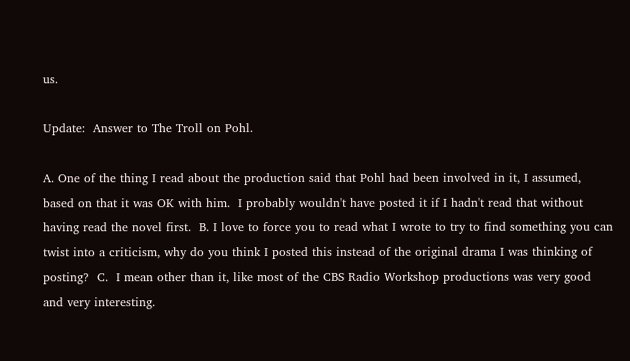us.

Update:  Answer to The Troll on Pohl.

A. One of the thing I read about the production said that Pohl had been involved in it, I assumed, based on that it was OK with him.  I probably wouldn't have posted it if I hadn't read that without having read the novel first.  B. I love to force you to read what I wrote to try to find something you can twist into a criticism, why do you think I posted this instead of the original drama I was thinking of posting?  C.  I mean other than it, like most of the CBS Radio Workshop productions was very good and very interesting.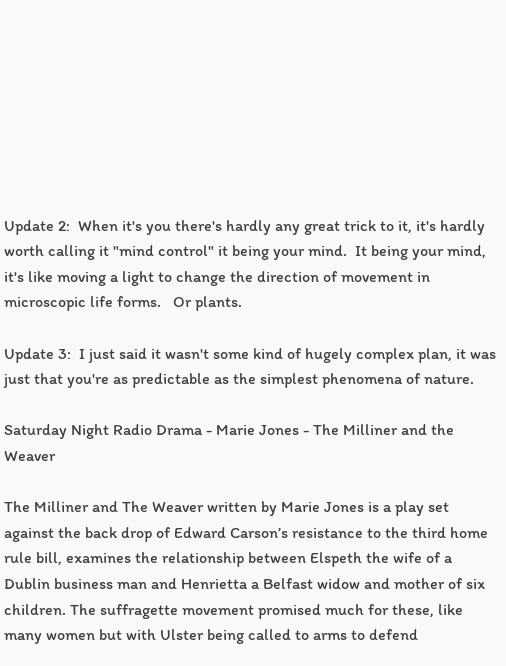Update 2:  When it's you there's hardly any great trick to it, it's hardly worth calling it "mind control" it being your mind.  It being your mind, it's like moving a light to change the direction of movement in microscopic life forms.   Or plants.

Update 3:  I just said it wasn't some kind of hugely complex plan, it was just that you're as predictable as the simplest phenomena of nature.

Saturday Night Radio Drama - Marie Jones - The Milliner and the Weaver

The Milliner and The Weaver written by Marie Jones is a play set against the back drop of Edward Carson’s resistance to the third home rule bill, examines the relationship between Elspeth the wife of a Dublin business man and Henrietta a Belfast widow and mother of six children. The suffragette movement promised much for these, like many women but with Ulster being called to arms to defend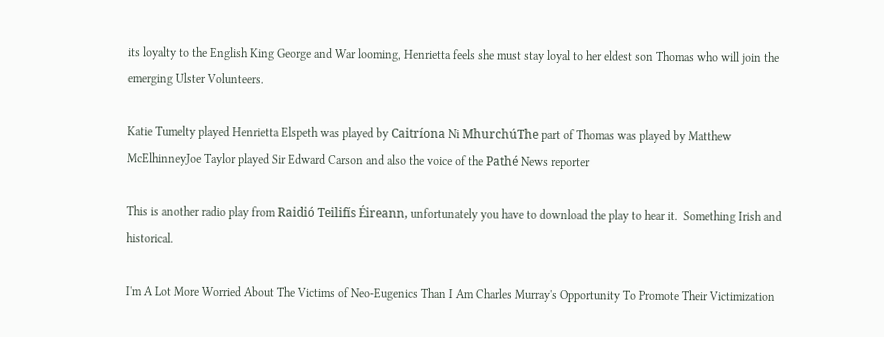its loyalty to the English King George and War looming, Henrietta feels she must stay loyal to her eldest son Thomas who will join the emerging Ulster Volunteers.

Katie Tumelty played Henrietta Elspeth was played by Caitríona Ni MhurchúThe part of Thomas was played by Matthew McElhinneyJoe Taylor played Sir Edward Carson and also the voice of the Pathé News reporter

This is another radio play from Raidió Teilifís Éireann, unfortunately you have to download the play to hear it.  Something Irish and historical.

I'm A Lot More Worried About The Victims of Neo-Eugenics Than I Am Charles Murray's Opportunity To Promote Their Victimization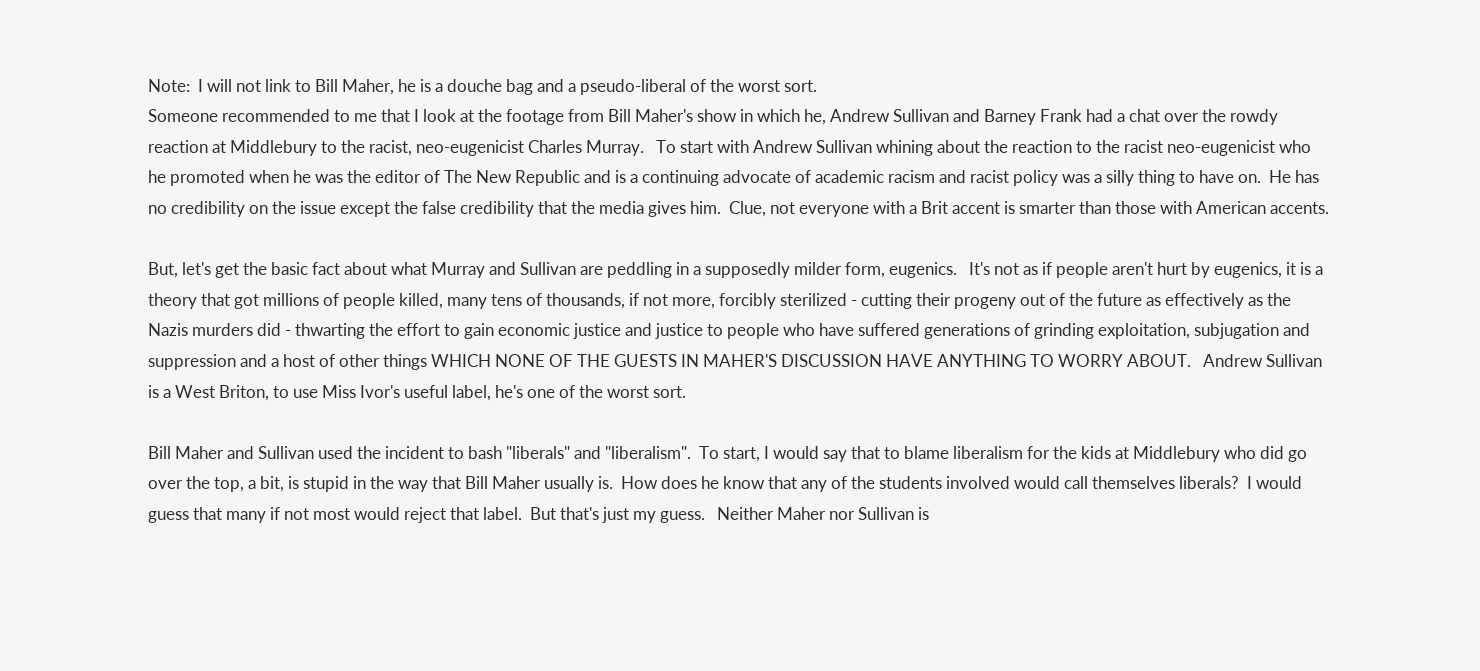Note:  I will not link to Bill Maher, he is a douche bag and a pseudo-liberal of the worst sort.
Someone recommended to me that I look at the footage from Bill Maher's show in which he, Andrew Sullivan and Barney Frank had a chat over the rowdy reaction at Middlebury to the racist, neo-eugenicist Charles Murray.   To start with Andrew Sullivan whining about the reaction to the racist neo-eugenicist who he promoted when he was the editor of The New Republic and is a continuing advocate of academic racism and racist policy was a silly thing to have on.  He has no credibility on the issue except the false credibility that the media gives him.  Clue, not everyone with a Brit accent is smarter than those with American accents.

But, let's get the basic fact about what Murray and Sullivan are peddling in a supposedly milder form, eugenics.   It's not as if people aren't hurt by eugenics, it is a theory that got millions of people killed, many tens of thousands, if not more, forcibly sterilized - cutting their progeny out of the future as effectively as the Nazis murders did - thwarting the effort to gain economic justice and justice to people who have suffered generations of grinding exploitation, subjugation and suppression and a host of other things WHICH NONE OF THE GUESTS IN MAHER'S DISCUSSION HAVE ANYTHING TO WORRY ABOUT.   Andrew Sullivan is a West Briton, to use Miss Ivor's useful label, he's one of the worst sort.

Bill Maher and Sullivan used the incident to bash "liberals" and "liberalism".  To start, I would say that to blame liberalism for the kids at Middlebury who did go over the top, a bit, is stupid in the way that Bill Maher usually is.  How does he know that any of the students involved would call themselves liberals?  I would guess that many if not most would reject that label.  But that's just my guess.   Neither Maher nor Sullivan is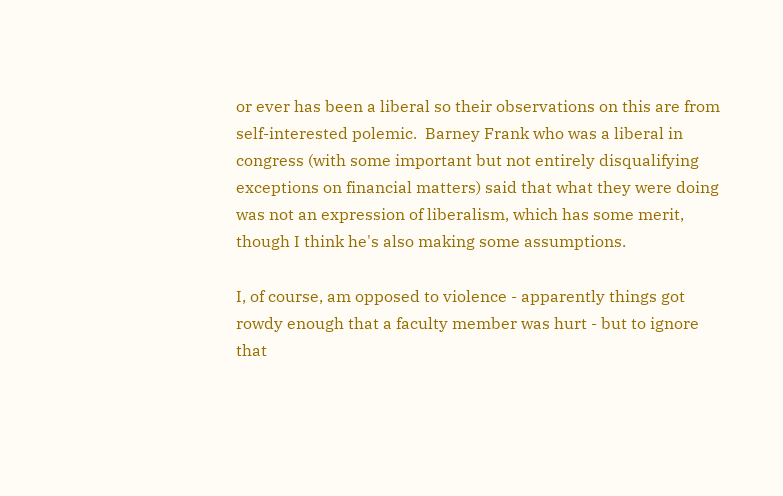or ever has been a liberal so their observations on this are from self-interested polemic.  Barney Frank who was a liberal in congress (with some important but not entirely disqualifying exceptions on financial matters) said that what they were doing was not an expression of liberalism, which has some merit, though I think he's also making some assumptions.

I, of course, am opposed to violence - apparently things got rowdy enough that a faculty member was hurt - but to ignore that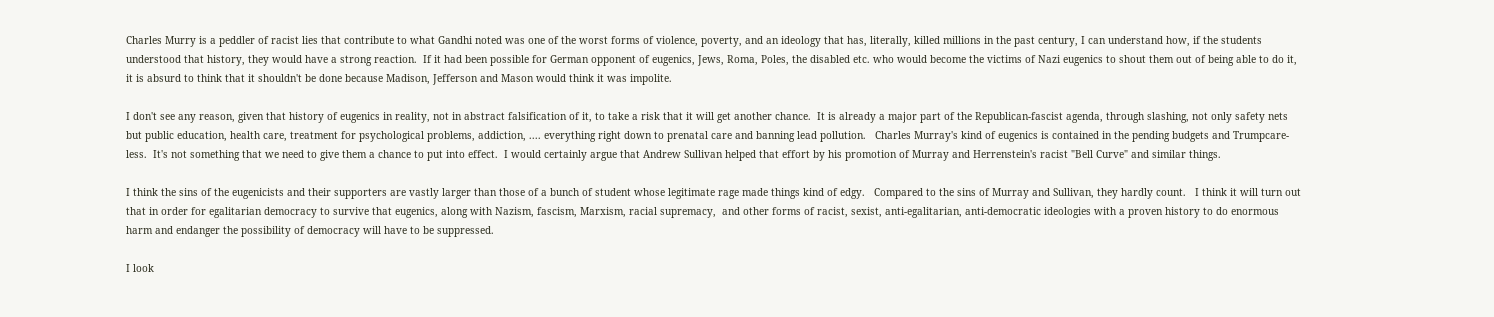Charles Murry is a peddler of racist lies that contribute to what Gandhi noted was one of the worst forms of violence, poverty, and an ideology that has, literally, killed millions in the past century, I can understand how, if the students understood that history, they would have a strong reaction.  If it had been possible for German opponent of eugenics, Jews, Roma, Poles, the disabled etc. who would become the victims of Nazi eugenics to shout them out of being able to do it, it is absurd to think that it shouldn't be done because Madison, Jefferson and Mason would think it was impolite.

I don't see any reason, given that history of eugenics in reality, not in abstract falsification of it, to take a risk that it will get another chance.  It is already a major part of the Republican-fascist agenda, through slashing, not only safety nets but public education, health care, treatment for psychological problems, addiction, .... everything right down to prenatal care and banning lead pollution.   Charles Murray's kind of eugenics is contained in the pending budgets and Trumpcare-less.  It's not something that we need to give them a chance to put into effect.  I would certainly argue that Andrew Sullivan helped that effort by his promotion of Murray and Herrenstein's racist "Bell Curve" and similar things.

I think the sins of the eugenicists and their supporters are vastly larger than those of a bunch of student whose legitimate rage made things kind of edgy.   Compared to the sins of Murray and Sullivan, they hardly count.   I think it will turn out that in order for egalitarian democracy to survive that eugenics, along with Nazism, fascism, Marxism, racial supremacy,  and other forms of racist, sexist, anti-egalitarian, anti-democratic ideologies with a proven history to do enormous harm and endanger the possibility of democracy will have to be suppressed.

I look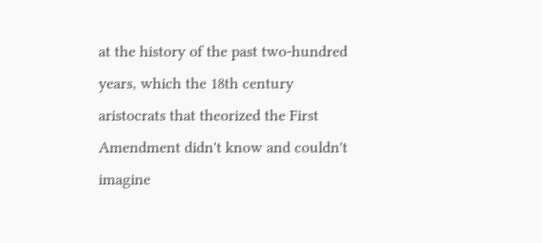at the history of the past two-hundred years, which the 18th century aristocrats that theorized the First Amendment didn't know and couldn't imagine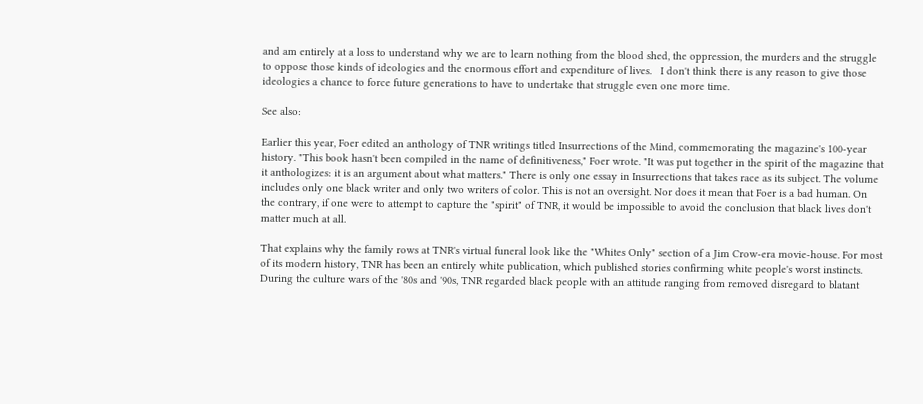and am entirely at a loss to understand why we are to learn nothing from the blood shed, the oppression, the murders and the struggle to oppose those kinds of ideologies and the enormous effort and expenditure of lives.   I don't think there is any reason to give those ideologies a chance to force future generations to have to undertake that struggle even one more time.

See also:

Earlier this year, Foer edited an anthology of TNR writings titled Insurrections of the Mind, commemorating the magazine's 100-year history. "This book hasn't been compiled in the name of definitiveness," Foer wrote. "It was put together in the spirit of the magazine that it anthologizes: it is an argument about what matters." There is only one essay in Insurrections that takes race as its subject. The volume includes only one black writer and only two writers of color. This is not an oversight. Nor does it mean that Foer is a bad human. On the contrary, if one were to attempt to capture the "spirit" of TNR, it would be impossible to avoid the conclusion that black lives don't matter much at all.

That explains why the family rows at TNR's virtual funeral look like the "Whites Only" section of a Jim Crow-era movie-house. For most of its modern history, TNR has been an entirely white publication, which published stories confirming white people's worst instincts. During the culture wars of the '80s and '90s, TNR regarded black people with an attitude ranging from removed disregard to blatant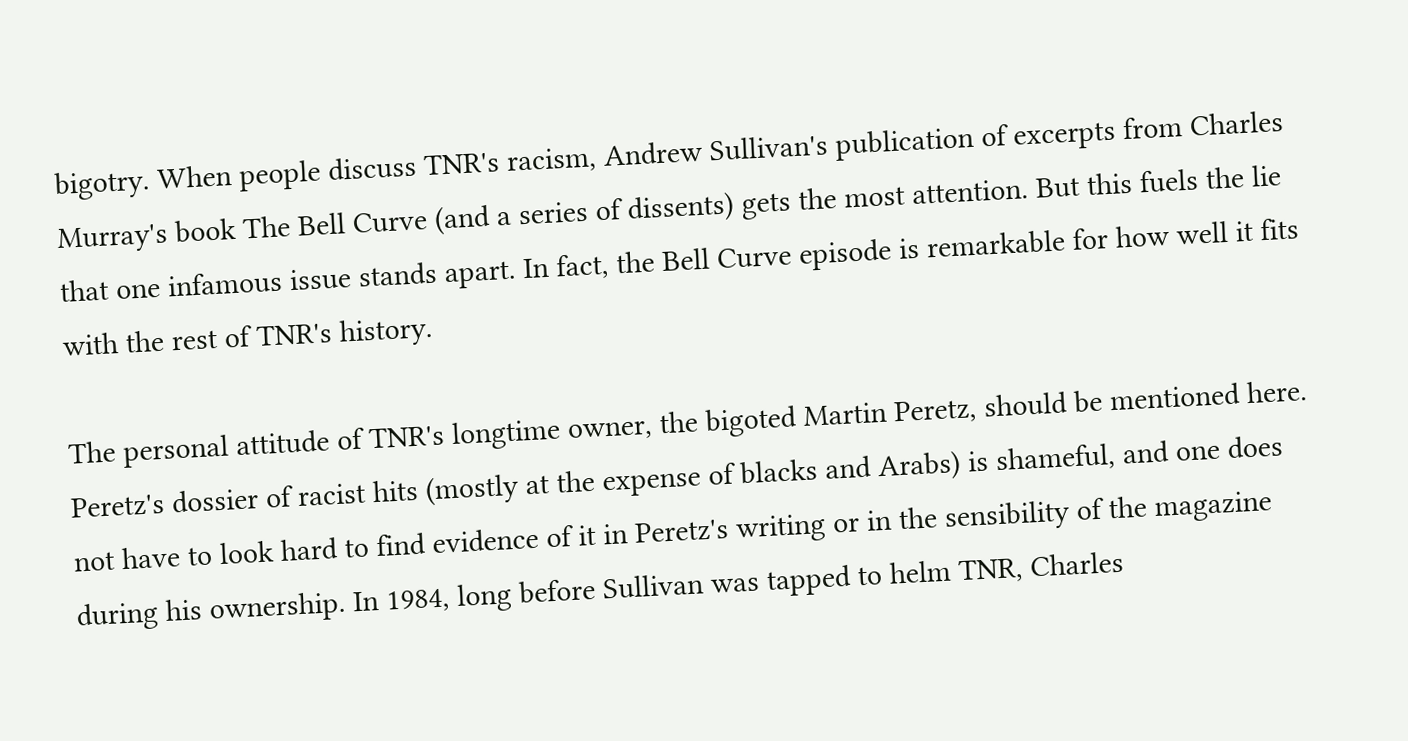bigotry. When people discuss TNR's racism, Andrew Sullivan's publication of excerpts from Charles Murray's book The Bell Curve (and a series of dissents) gets the most attention. But this fuels the lie that one infamous issue stands apart. In fact, the Bell Curve episode is remarkable for how well it fits with the rest of TNR's history.

The personal attitude of TNR's longtime owner, the bigoted Martin Peretz, should be mentioned here. Peretz's dossier of racist hits (mostly at the expense of blacks and Arabs) is shameful, and one does not have to look hard to find evidence of it in Peretz's writing or in the sensibility of the magazine during his ownership. In 1984, long before Sullivan was tapped to helm TNR, Charles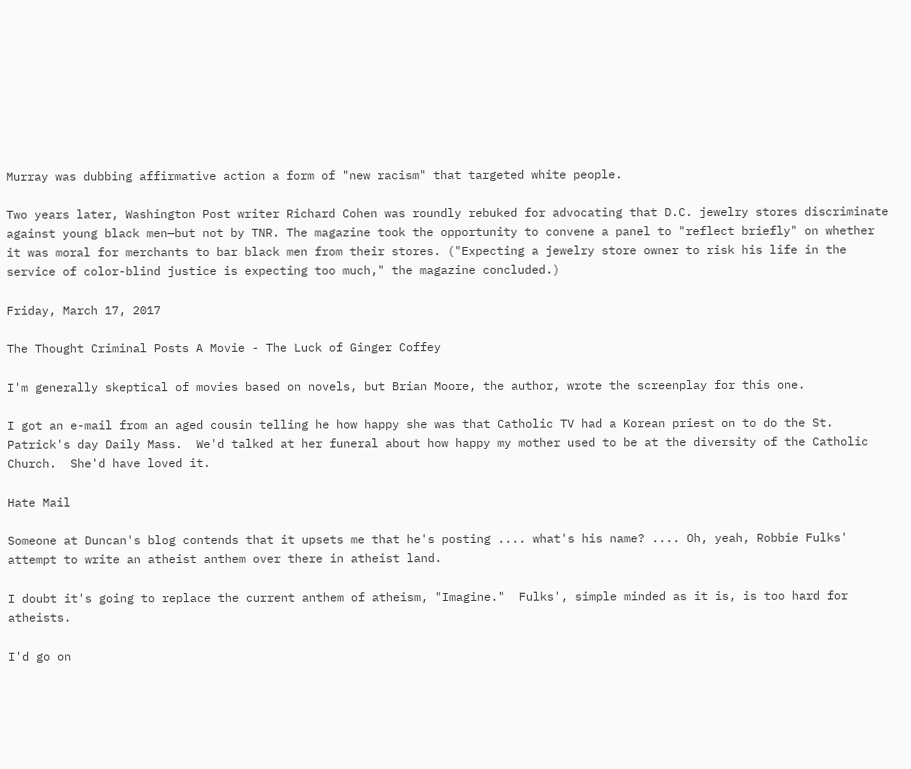Murray was dubbing affirmative action a form of "new racism" that targeted white people.

Two years later, Washington Post writer Richard Cohen was roundly rebuked for advocating that D.C. jewelry stores discriminate against young black men—but not by TNR. The magazine took the opportunity to convene a panel to "reflect briefly" on whether it was moral for merchants to bar black men from their stores. ("Expecting a jewelry store owner to risk his life in the service of color-blind justice is expecting too much," the magazine concluded.)

Friday, March 17, 2017

The Thought Criminal Posts A Movie - The Luck of Ginger Coffey

I'm generally skeptical of movies based on novels, but Brian Moore, the author, wrote the screenplay for this one.

I got an e-mail from an aged cousin telling he how happy she was that Catholic TV had a Korean priest on to do the St. Patrick's day Daily Mass.  We'd talked at her funeral about how happy my mother used to be at the diversity of the Catholic Church.  She'd have loved it.

Hate Mail

Someone at Duncan's blog contends that it upsets me that he's posting .... what's his name? .... Oh, yeah, Robbie Fulks' attempt to write an atheist anthem over there in atheist land.

I doubt it's going to replace the current anthem of atheism, "Imagine."  Fulks', simple minded as it is, is too hard for atheists.

I'd go on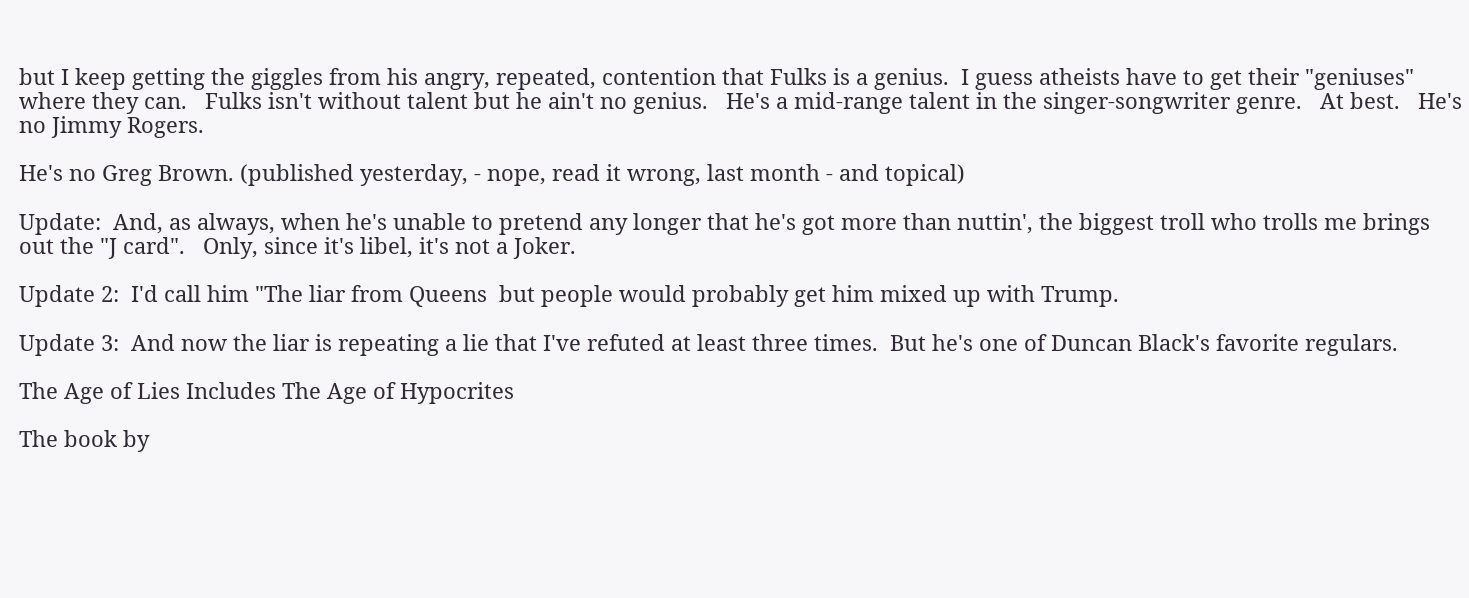but I keep getting the giggles from his angry, repeated, contention that Fulks is a genius.  I guess atheists have to get their "geniuses" where they can.   Fulks isn't without talent but he ain't no genius.   He's a mid-range talent in the singer-songwriter genre.   At best.   He's no Jimmy Rogers.

He's no Greg Brown. (published yesterday, - nope, read it wrong, last month - and topical)

Update:  And, as always, when he's unable to pretend any longer that he's got more than nuttin', the biggest troll who trolls me brings out the "J card".   Only, since it's libel, it's not a Joker.

Update 2:  I'd call him "The liar from Queens  but people would probably get him mixed up with Trump.

Update 3:  And now the liar is repeating a lie that I've refuted at least three times.  But he's one of Duncan Black's favorite regulars.

The Age of Lies Includes The Age of Hypocrites

The book by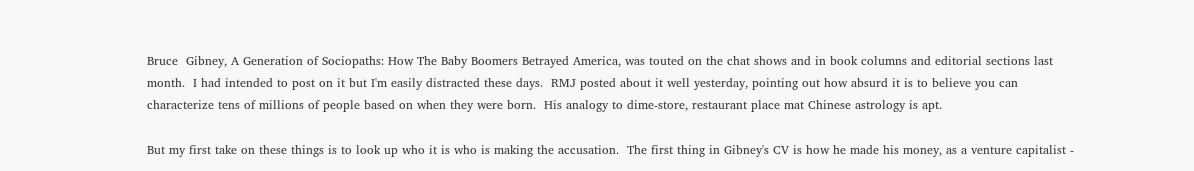Bruce  Gibney, A Generation of Sociopaths: How The Baby Boomers Betrayed America, was touted on the chat shows and in book columns and editorial sections last month.  I had intended to post on it but I'm easily distracted these days.  RMJ posted about it well yesterday, pointing out how absurd it is to believe you can characterize tens of millions of people based on when they were born.  His analogy to dime-store, restaurant place mat Chinese astrology is apt.

But my first take on these things is to look up who it is who is making the accusation.  The first thing in Gibney's CV is how he made his money, as a venture capitalist -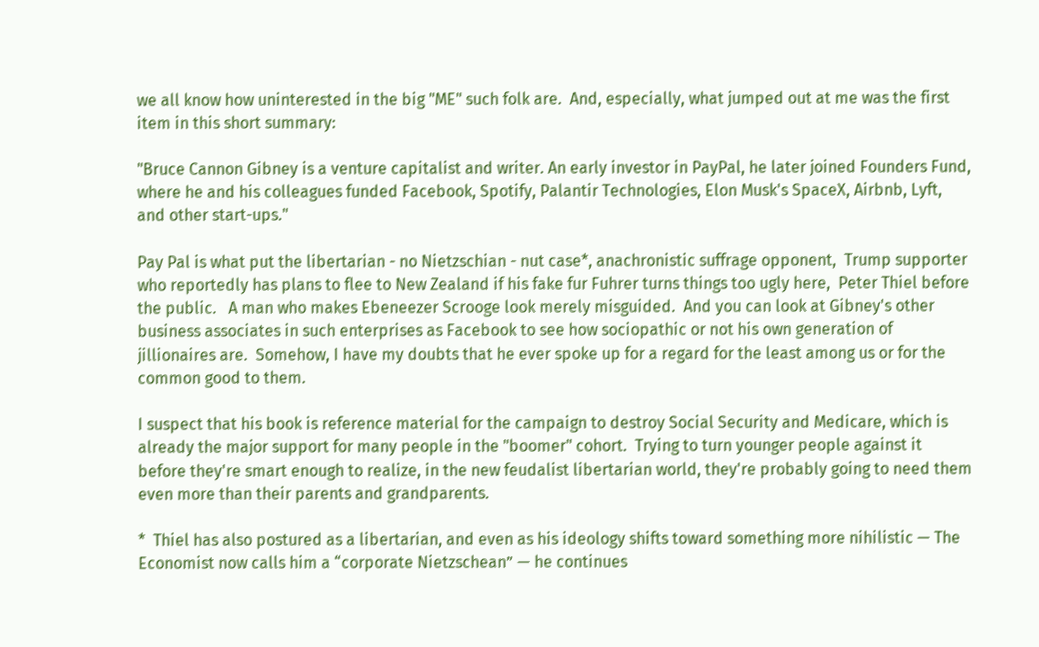we all know how uninterested in the big "ME" such folk are.  And, especially, what jumped out at me was the first item in this short summary:

"Bruce Cannon Gibney is a venture capitalist and writer. An early investor in PayPal, he later joined Founders Fund, where he and his colleagues funded Facebook, Spotify, Palantir Technologies, Elon Musk's SpaceX, Airbnb, Lyft, and other start-ups."

Pay Pal is what put the libertarian - no Nietzschian - nut case*, anachronistic suffrage opponent,  Trump supporter who reportedly has plans to flee to New Zealand if his fake fur Fuhrer turns things too ugly here,  Peter Thiel before the public.   A man who makes Ebeneezer Scrooge look merely misguided.  And you can look at Gibney's other business associates in such enterprises as Facebook to see how sociopathic or not his own generation of jillionaires are.  Somehow, I have my doubts that he ever spoke up for a regard for the least among us or for the common good to them.

I suspect that his book is reference material for the campaign to destroy Social Security and Medicare, which is already the major support for many people in the "boomer" cohort.  Trying to turn younger people against it before they're smart enough to realize, in the new feudalist libertarian world, they're probably going to need them even more than their parents and grandparents.

*  Thiel has also postured as a libertarian, and even as his ideology shifts toward something more nihilistic — The Economist now calls him a “corporate Nietzschean” — he continues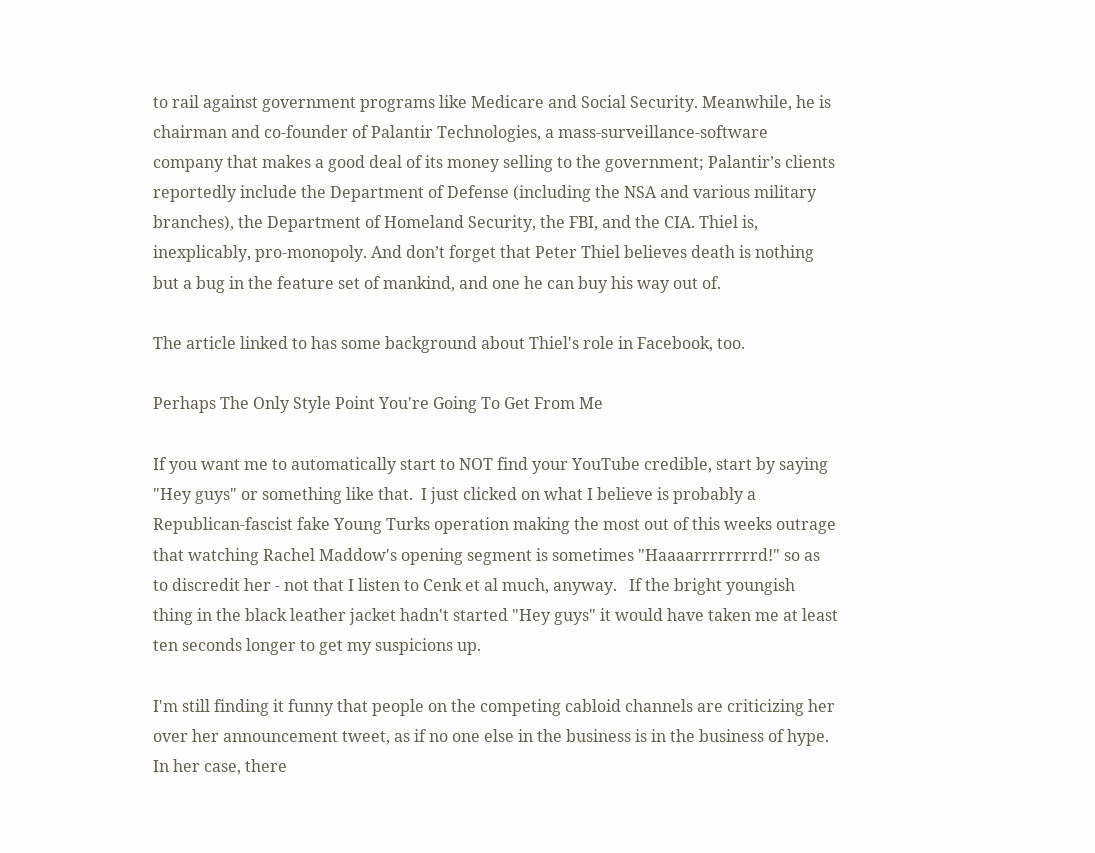to rail against government programs like Medicare and Social Security. Meanwhile, he is chairman and co-founder of Palantir Technologies, a mass-surveillance-software company that makes a good deal of its money selling to the government; Palantir’s clients reportedly include the Department of Defense (including the NSA and various military branches), the Department of Homeland Security, the FBI, and the CIA. Thiel is, inexplicably, pro-monopoly. And don’t forget that Peter Thiel believes death is nothing but a bug in the feature set of mankind, and one he can buy his way out of.

The article linked to has some background about Thiel's role in Facebook, too.

Perhaps The Only Style Point You're Going To Get From Me

If you want me to automatically start to NOT find your YouTube credible, start by saying "Hey guys" or something like that.  I just clicked on what I believe is probably a Republican-fascist fake Young Turks operation making the most out of this weeks outrage that watching Rachel Maddow's opening segment is sometimes "Haaaarrrrrrrrd!" so as to discredit her - not that I listen to Cenk et al much, anyway.   If the bright youngish thing in the black leather jacket hadn't started "Hey guys" it would have taken me at least ten seconds longer to get my suspicions up.

I'm still finding it funny that people on the competing cabloid channels are criticizing her over her announcement tweet, as if no one else in the business is in the business of hype.  In her case, there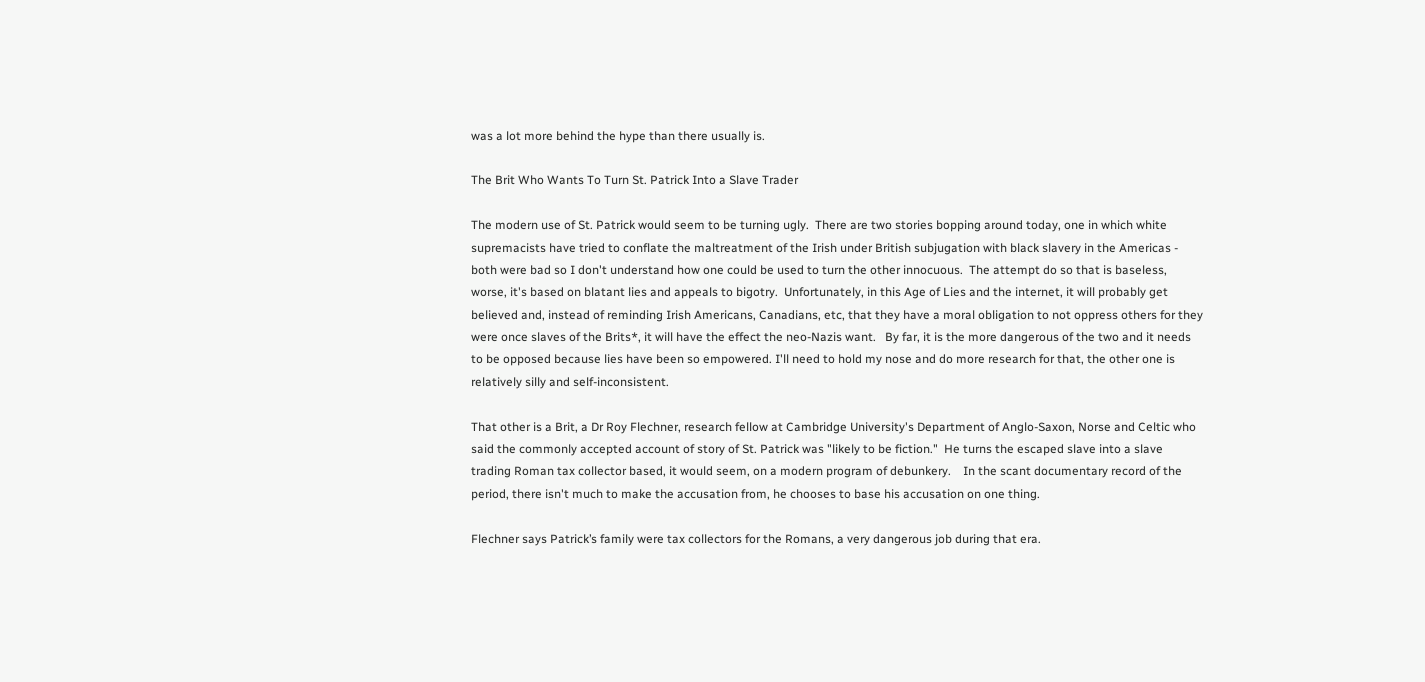was a lot more behind the hype than there usually is.

The Brit Who Wants To Turn St. Patrick Into a Slave Trader

The modern use of St. Patrick would seem to be turning ugly.  There are two stories bopping around today, one in which white supremacists have tried to conflate the maltreatment of the Irish under British subjugation with black slavery in the Americas - both were bad so I don't understand how one could be used to turn the other innocuous.  The attempt do so that is baseless, worse, it's based on blatant lies and appeals to bigotry.  Unfortunately, in this Age of Lies and the internet, it will probably get believed and, instead of reminding Irish Americans, Canadians, etc, that they have a moral obligation to not oppress others for they were once slaves of the Brits*, it will have the effect the neo-Nazis want.   By far, it is the more dangerous of the two and it needs to be opposed because lies have been so empowered. I'll need to hold my nose and do more research for that, the other one is relatively silly and self-inconsistent.

That other is a Brit, a Dr Roy Flechner, research fellow at Cambridge University's Department of Anglo-Saxon, Norse and Celtic who said the commonly accepted account of story of St. Patrick was "likely to be fiction."  He turns the escaped slave into a slave trading Roman tax collector based, it would seem, on a modern program of debunkery.    In the scant documentary record of the period, there isn't much to make the accusation from, he chooses to base his accusation on one thing.

Flechner says Patrick’s family were tax collectors for the Romans, a very dangerous job during that era.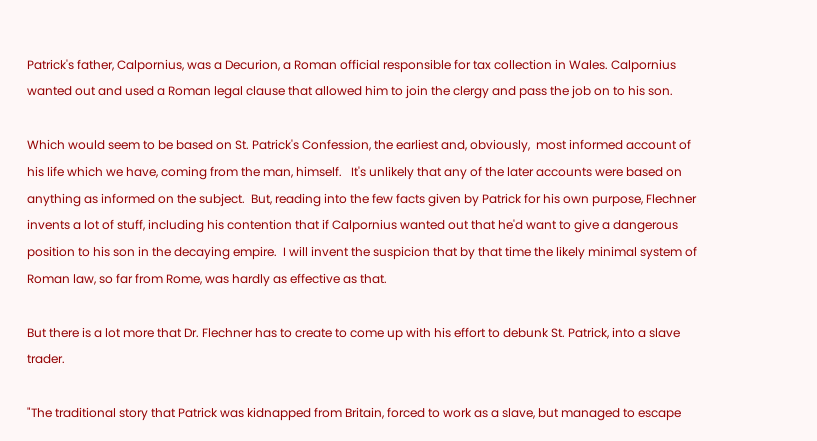Patrick's father, Calpornius, was a Decurion, a Roman official responsible for tax collection in Wales. Calpornius wanted out and used a Roman legal clause that allowed him to join the clergy and pass the job on to his son.

Which would seem to be based on St. Patrick's Confession, the earliest and, obviously,  most informed account of his life which we have, coming from the man, himself.   It's unlikely that any of the later accounts were based on anything as informed on the subject.  But, reading into the few facts given by Patrick for his own purpose, Flechner invents a lot of stuff, including his contention that if Calpornius wanted out that he'd want to give a dangerous position to his son in the decaying empire.  I will invent the suspicion that by that time the likely minimal system of Roman law, so far from Rome, was hardly as effective as that.

But there is a lot more that Dr. Flechner has to create to come up with his effort to debunk St. Patrick, into a slave trader.

"The traditional story that Patrick was kidnapped from Britain, forced to work as a slave, but managed to escape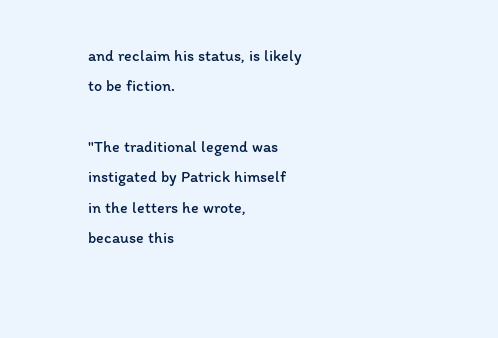and reclaim his status, is likely to be fiction.

"The traditional legend was instigated by Patrick himself in the letters he wrote, because this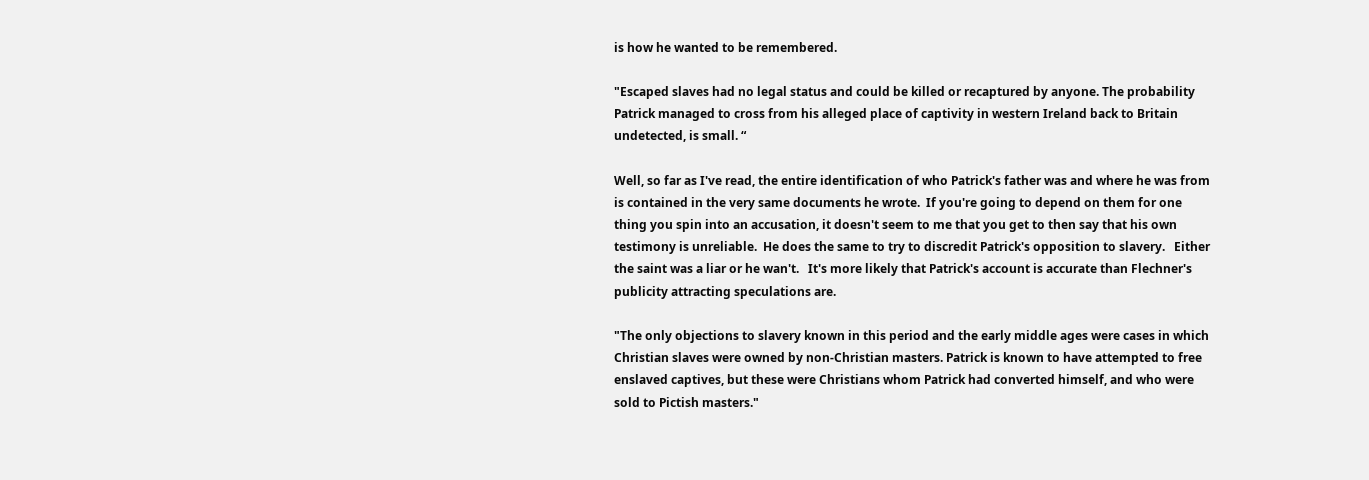is how he wanted to be remembered.

"Escaped slaves had no legal status and could be killed or recaptured by anyone. The probability Patrick managed to cross from his alleged place of captivity in western Ireland back to Britain undetected, is small. “

Well, so far as I've read, the entire identification of who Patrick's father was and where he was from is contained in the very same documents he wrote.  If you're going to depend on them for one thing you spin into an accusation, it doesn't seem to me that you get to then say that his own testimony is unreliable.  He does the same to try to discredit Patrick's opposition to slavery.   Either the saint was a liar or he wan't.   It's more likely that Patrick's account is accurate than Flechner's publicity attracting speculations are.

"The only objections to slavery known in this period and the early middle ages were cases in which Christian slaves were owned by non-Christian masters. Patrick is known to have attempted to free enslaved captives, but these were Christians whom Patrick had converted himself, and who were sold to Pictish masters."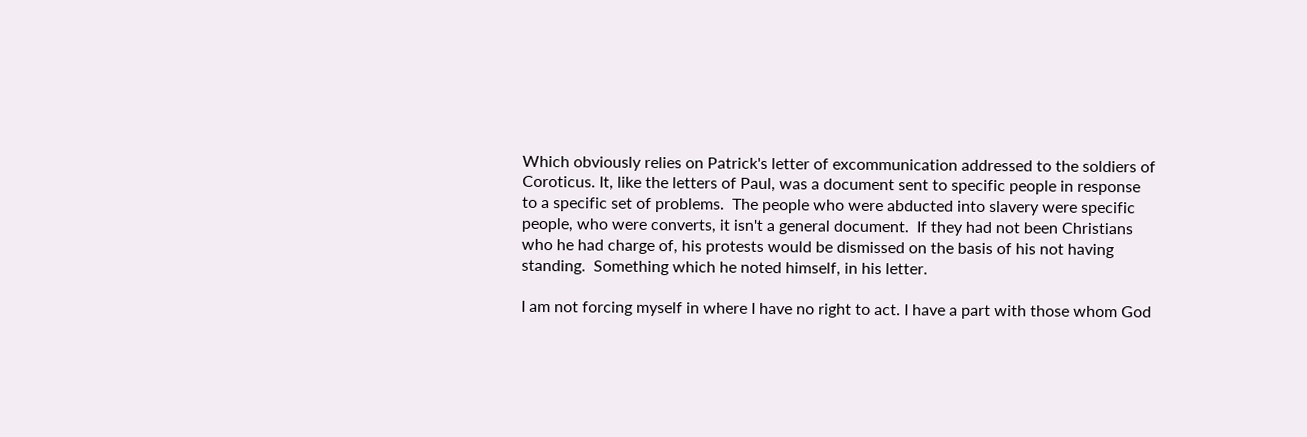Which obviously relies on Patrick's letter of excommunication addressed to the soldiers of Coroticus. It, like the letters of Paul, was a document sent to specific people in response to a specific set of problems.  The people who were abducted into slavery were specific people, who were converts, it isn't a general document.  If they had not been Christians who he had charge of, his protests would be dismissed on the basis of his not having standing.  Something which he noted himself, in his letter.

I am not forcing myself in where I have no right to act. I have a part with those whom God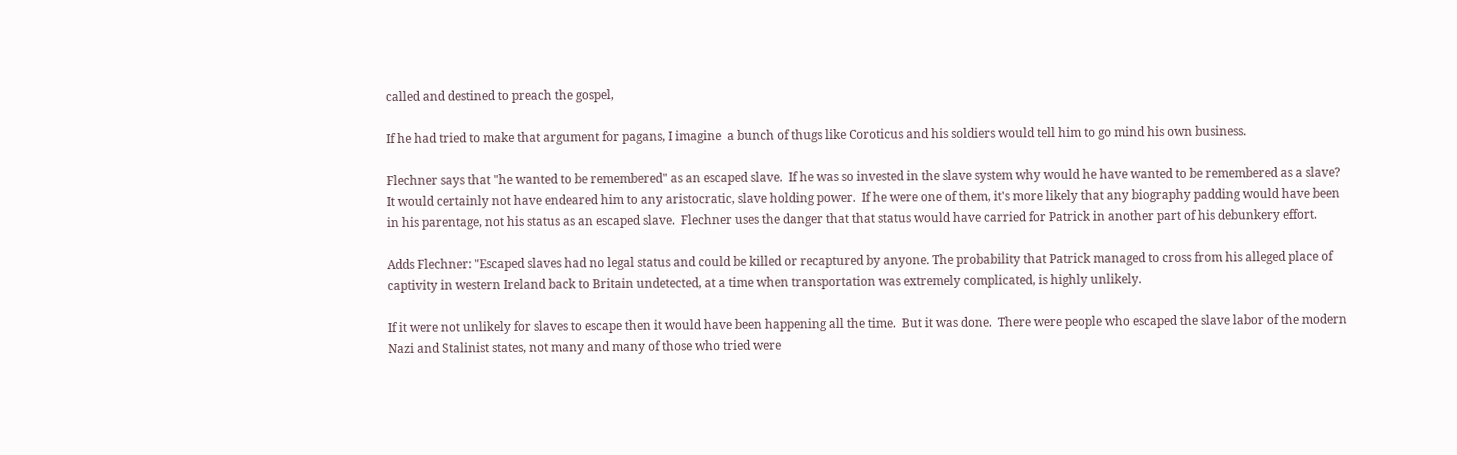called and destined to preach the gospel,

If he had tried to make that argument for pagans, I imagine  a bunch of thugs like Coroticus and his soldiers would tell him to go mind his own business.

Flechner says that "he wanted to be remembered" as an escaped slave.  If he was so invested in the slave system why would he have wanted to be remembered as a slave?    It would certainly not have endeared him to any aristocratic, slave holding power.  If he were one of them, it's more likely that any biography padding would have been in his parentage, not his status as an escaped slave.  Flechner uses the danger that that status would have carried for Patrick in another part of his debunkery effort.

Adds Flechner: "Escaped slaves had no legal status and could be killed or recaptured by anyone. The probability that Patrick managed to cross from his alleged place of captivity in western Ireland back to Britain undetected, at a time when transportation was extremely complicated, is highly unlikely.

If it were not unlikely for slaves to escape then it would have been happening all the time.  But it was done.  There were people who escaped the slave labor of the modern Nazi and Stalinist states, not many and many of those who tried were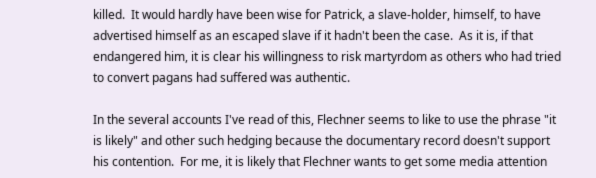killed.  It would hardly have been wise for Patrick, a slave-holder, himself, to have advertised himself as an escaped slave if it hadn't been the case.  As it is, if that endangered him, it is clear his willingness to risk martyrdom as others who had tried to convert pagans had suffered was authentic.

In the several accounts I've read of this, Flechner seems to like to use the phrase "it is likely" and other such hedging because the documentary record doesn't support his contention.  For me, it is likely that Flechner wants to get some media attention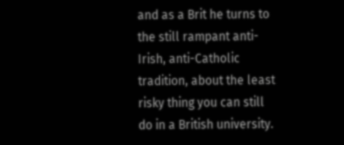and as a Brit he turns to the still rampant anti-Irish, anti-Catholic tradition, about the least risky thing you can still do in a British university.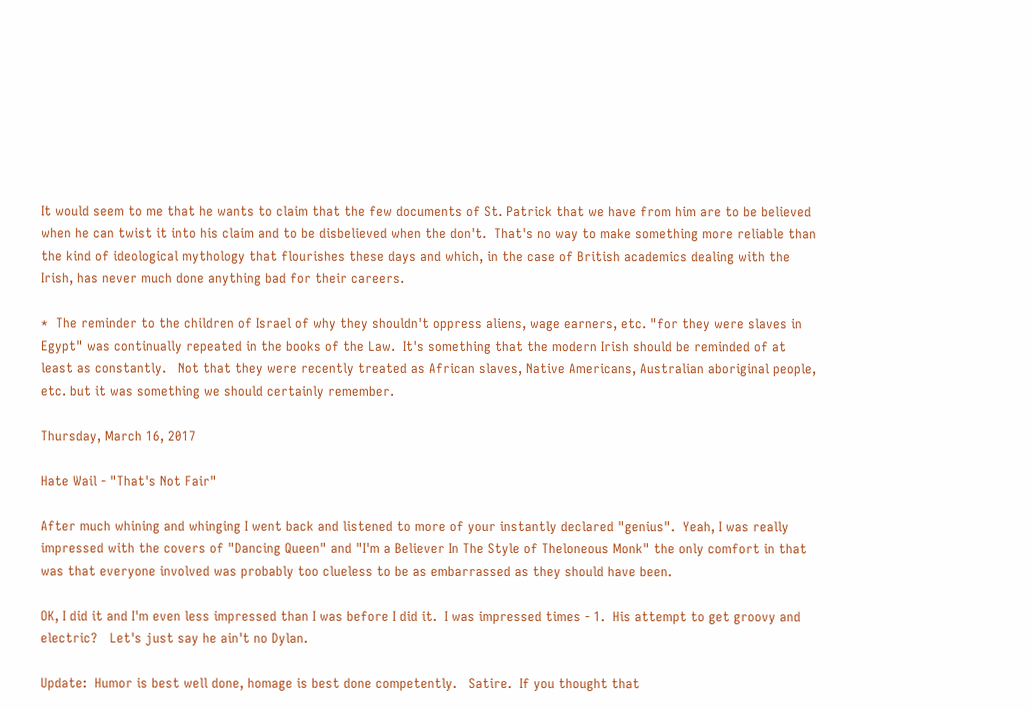It would seem to me that he wants to claim that the few documents of St. Patrick that we have from him are to be believed when he can twist it into his claim and to be disbelieved when the don't.  That's no way to make something more reliable than the kind of ideological mythology that flourishes these days and which, in the case of British academics dealing with the Irish, has never much done anything bad for their careers.

*  The reminder to the children of Israel of why they shouldn't oppress aliens, wage earners, etc. "for they were slaves in Egypt" was continually repeated in the books of the Law.  It's something that the modern Irish should be reminded of at least as constantly.   Not that they were recently treated as African slaves, Native Americans, Australian aboriginal people, etc. but it was something we should certainly remember.

Thursday, March 16, 2017

Hate Wail - "That's Not Fair"

After much whining and whinging I went back and listened to more of your instantly declared "genius".  Yeah, I was really impressed with the covers of "Dancing Queen" and "I'm a Believer In The Style of Theloneous Monk" the only comfort in that was that everyone involved was probably too clueless to be as embarrassed as they should have been.

OK, I did it and I'm even less impressed than I was before I did it.  I was impressed times - 1.  His attempt to get groovy and electric?   Let's just say he ain't no Dylan.

Update:  Humor is best well done, homage is best done competently.   Satire.  If you thought that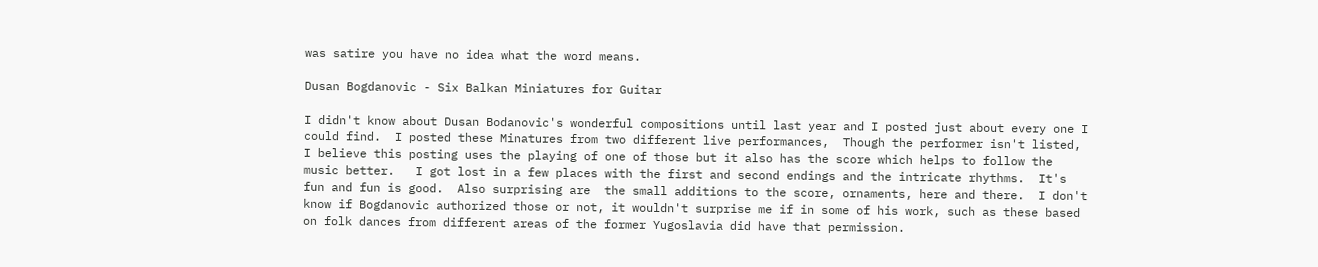was satire you have no idea what the word means.

Dusan Bogdanovic - Six Balkan Miniatures for Guitar

I didn't know about Dusan Bodanovic's wonderful compositions until last year and I posted just about every one I could find.  I posted these Minatures from two different live performances,  Though the performer isn't listed, I believe this posting uses the playing of one of those but it also has the score which helps to follow the music better.   I got lost in a few places with the first and second endings and the intricate rhythms.  It's fun and fun is good.  Also surprising are  the small additions to the score, ornaments, here and there.  I don't know if Bogdanovic authorized those or not, it wouldn't surprise me if in some of his work, such as these based on folk dances from different areas of the former Yugoslavia did have that permission.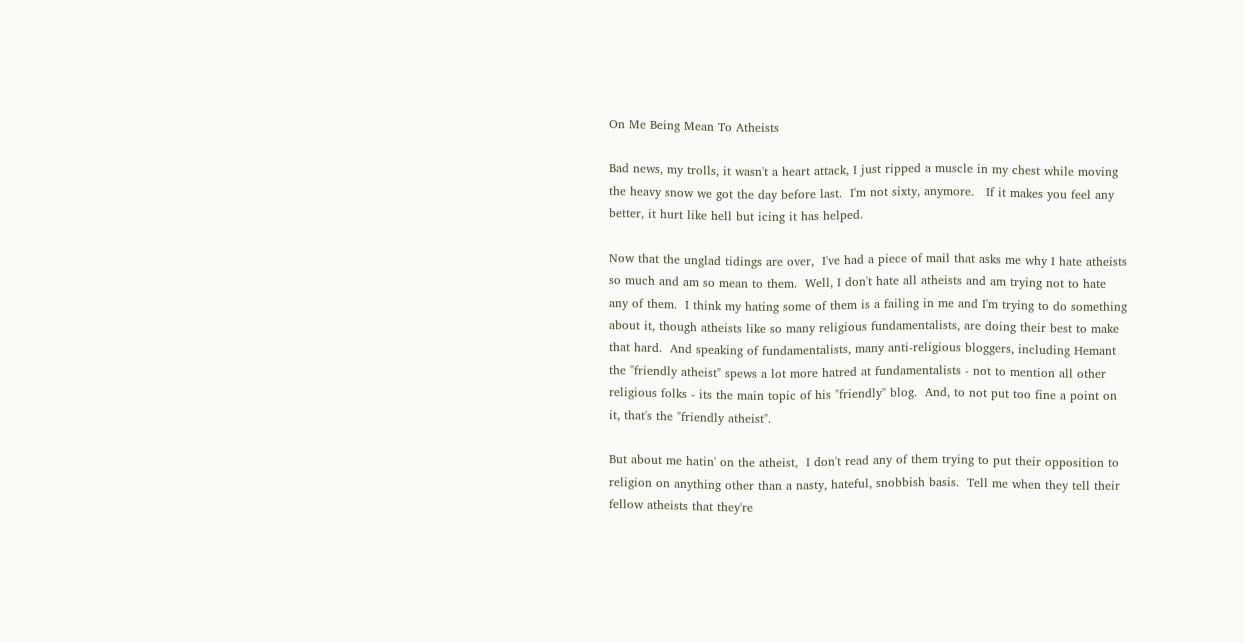On Me Being Mean To Atheists

Bad news, my trolls, it wasn't a heart attack, I just ripped a muscle in my chest while moving the heavy snow we got the day before last.  I'm not sixty, anymore.   If it makes you feel any better, it hurt like hell but icing it has helped.

Now that the unglad tidings are over,  I've had a piece of mail that asks me why I hate atheists so much and am so mean to them.  Well, I don't hate all atheists and am trying not to hate any of them.  I think my hating some of them is a failing in me and I'm trying to do something about it, though atheists like so many religious fundamentalists, are doing their best to make that hard.  And speaking of fundamentalists, many anti-religious bloggers, including Hemant the "friendly atheist" spews a lot more hatred at fundamentalists - not to mention all other religious folks - its the main topic of his "friendly" blog.  And, to not put too fine a point on it, that's the "friendly atheist".

But about me hatin' on the atheist,  I don't read any of them trying to put their opposition to religion on anything other than a nasty, hateful, snobbish basis.  Tell me when they tell their fellow atheists that they're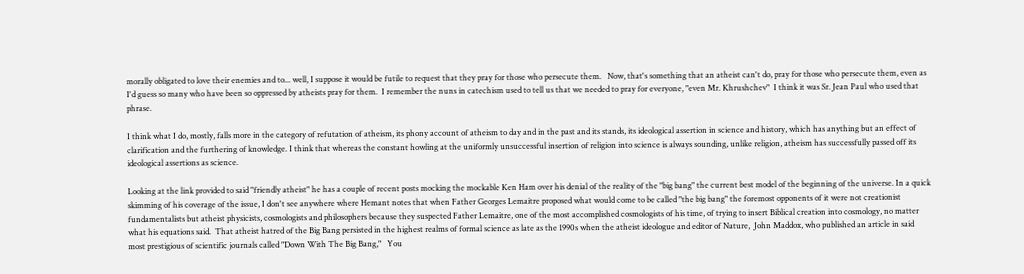morally obligated to love their enemies and to... well, I suppose it would be futile to request that they pray for those who persecute them.   Now, that's something that an atheist can't do, pray for those who persecute them, even as I'd guess so many who have been so oppressed by atheists pray for them.  I remember the nuns in catechism used to tell us that we needed to pray for everyone, "even Mr. Khrushchev"  I think it was Sr. Jean Paul who used that phrase.

I think what I do, mostly, falls more in the category of refutation of atheism, its phony account of atheism to day and in the past and its stands, its ideological assertion in science and history, which has anything but an effect of clarification and the furthering of knowledge. I think that whereas the constant howling at the uniformly unsuccessful insertion of religion into science is always sounding, unlike religion, atheism has successfully passed off its ideological assertions as science.

Looking at the link provided to said "friendly atheist" he has a couple of recent posts mocking the mockable Ken Ham over his denial of the reality of the "big bang" the current best model of the beginning of the universe. In a quick skimming of his coverage of the issue, I don't see anywhere where Hemant notes that when Father Georges Lemaitre proposed what would come to be called "the big bang" the foremost opponents of it were not creationist fundamentalists but atheist physicists, cosmologists and philosophers because they suspected Father Lemaitre, one of the most accomplished cosmologists of his time, of trying to insert Biblical creation into cosmology, no matter what his equations said.  That atheist hatred of the Big Bang persisted in the highest realms of formal science as late as the 1990s when the atheist ideologue and editor of Nature,  John Maddox, who published an article in said most prestigious of scientific journals called "Down With The Big Bang,"   You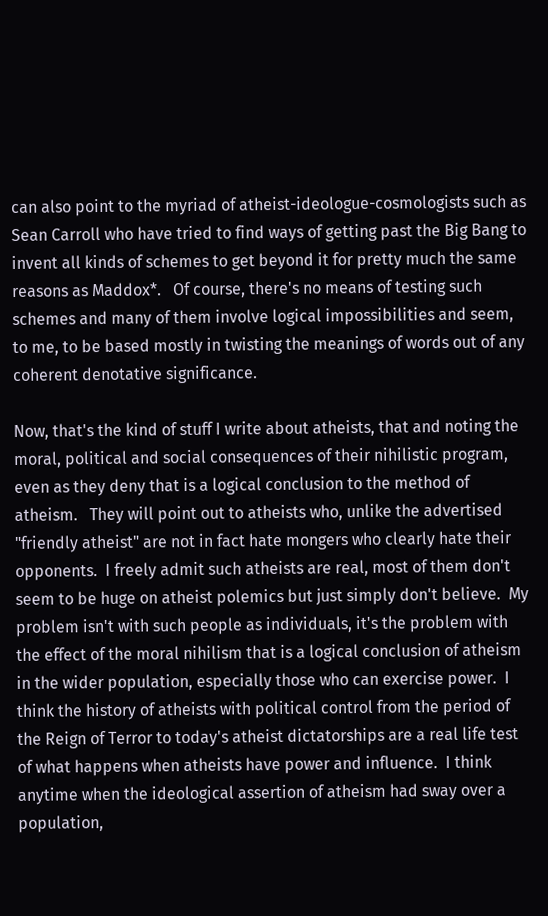can also point to the myriad of atheist-ideologue-cosmologists such as Sean Carroll who have tried to find ways of getting past the Big Bang to invent all kinds of schemes to get beyond it for pretty much the same reasons as Maddox*.   Of course, there's no means of testing such schemes and many of them involve logical impossibilities and seem, to me, to be based mostly in twisting the meanings of words out of any coherent denotative significance.

Now, that's the kind of stuff I write about atheists, that and noting the moral, political and social consequences of their nihilistic program, even as they deny that is a logical conclusion to the method of atheism.   They will point out to atheists who, unlike the advertised "friendly atheist" are not in fact hate mongers who clearly hate their opponents.  I freely admit such atheists are real, most of them don't seem to be huge on atheist polemics but just simply don't believe.  My problem isn't with such people as individuals, it's the problem with the effect of the moral nihilism that is a logical conclusion of atheism in the wider population, especially those who can exercise power.  I think the history of atheists with political control from the period of the Reign of Terror to today's atheist dictatorships are a real life test of what happens when atheists have power and influence.  I think anytime when the ideological assertion of atheism had sway over a population,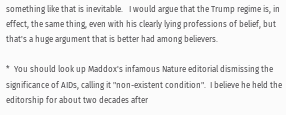something like that is inevitable.   I would argue that the Trump regime is, in effect, the same thing, even with his clearly lying professions of belief, but that's a huge argument that is better had among believers.

*  You should look up Maddox's infamous Nature editorial dismissing the significance of AIDs, calling it "non-existent condition".  I believe he held the editorship for about two decades after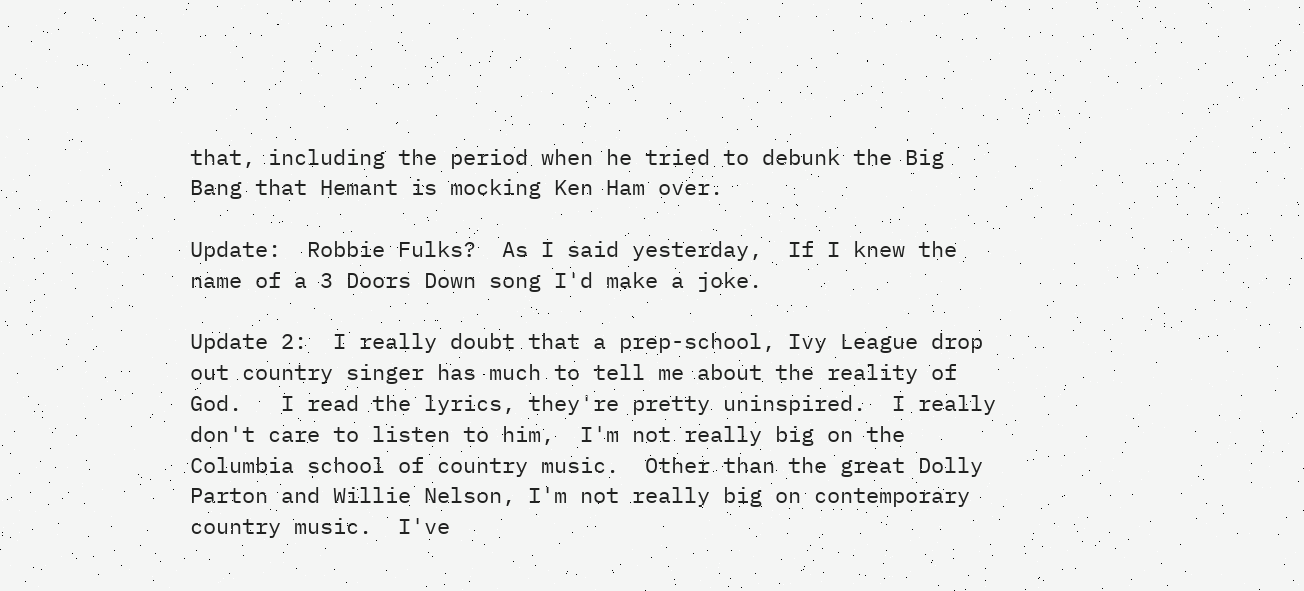that, including the period when he tried to debunk the Big Bang that Hemant is mocking Ken Ham over.

Update:  Robbie Fulks?  As I said yesterday,  If I knew the name of a 3 Doors Down song I'd make a joke.

Update 2:  I really doubt that a prep-school, Ivy League drop out country singer has much to tell me about the reality of God.   I read the lyrics, they're pretty uninspired.  I really don't care to listen to him,  I'm not really big on the Columbia school of country music.  Other than the great Dolly Parton and Willie Nelson, I'm not really big on contemporary country music.  I've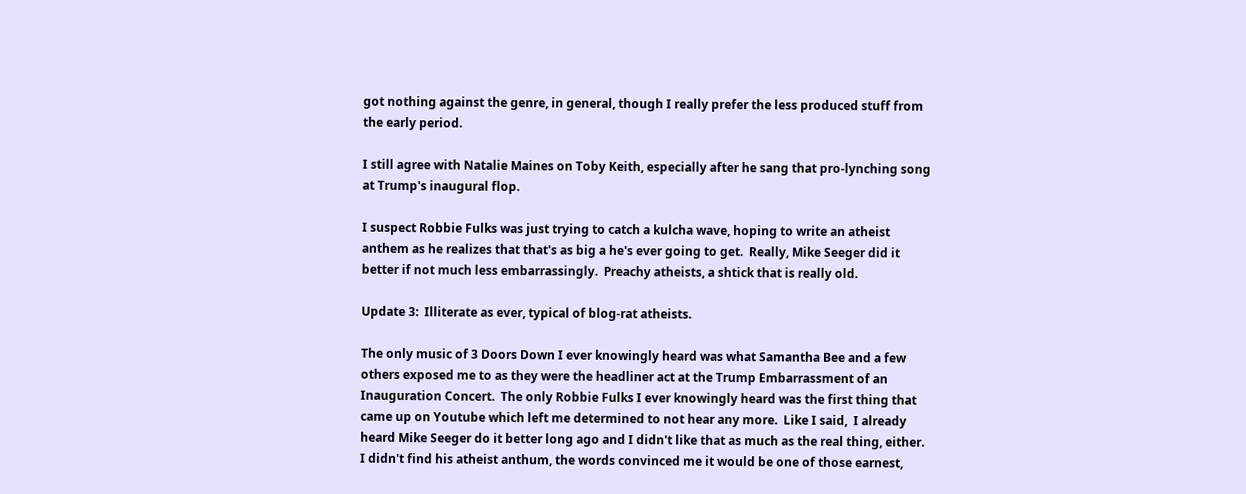got nothing against the genre, in general, though I really prefer the less produced stuff from the early period.

I still agree with Natalie Maines on Toby Keith, especially after he sang that pro-lynching song at Trump's inaugural flop.

I suspect Robbie Fulks was just trying to catch a kulcha wave, hoping to write an atheist anthem as he realizes that that's as big a he's ever going to get.  Really, Mike Seeger did it better if not much less embarrassingly.  Preachy atheists, a shtick that is really old.

Update 3:  Illiterate as ever, typical of blog-rat atheists.

The only music of 3 Doors Down I ever knowingly heard was what Samantha Bee and a few others exposed me to as they were the headliner act at the Trump Embarrassment of an Inauguration Concert.  The only Robbie Fulks I ever knowingly heard was the first thing that came up on Youtube which left me determined to not hear any more.  Like I said,  I already heard Mike Seeger do it better long ago and I didn't like that as much as the real thing, either.  I didn't find his atheist anthum, the words convinced me it would be one of those earnest,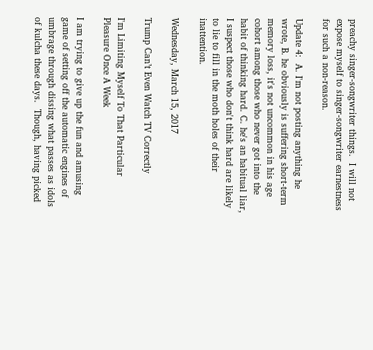preachy singer-songwriter things.  I will not expose myself to singer-songwriter earnestness for such a non-reason.

Update 4:  A. I'm not posting anything he wrote, B. he obviously is suffering short-term memory loss, it's not uncommon in his age cohort among those who never got into the habit of thinking hard. C. he's an habitual liar, I suspect those who don't think hard are likely to lie to fill in the moth holes of their inattention.

Wednesday, March 15, 2017

Trump Can’t Even Watch TV Correctly

I'm Limiting Myself To That Particular Pleasure Once A Week

I am trying to give up the fun and amusing game of setting off the automatic engines of umbrage through dissing what passes as idols of kulcha these days.  Though, having picked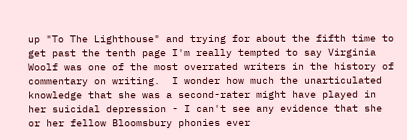up "To The Lighthouse" and trying for about the fifth time to get past the tenth page I'm really tempted to say Virginia Woolf was one of the most overrated writers in the history of commentary on writing.  I wonder how much the unarticulated knowledge that she was a second-rater might have played in her suicidal depression - I can't see any evidence that she or her fellow Bloomsbury phonies ever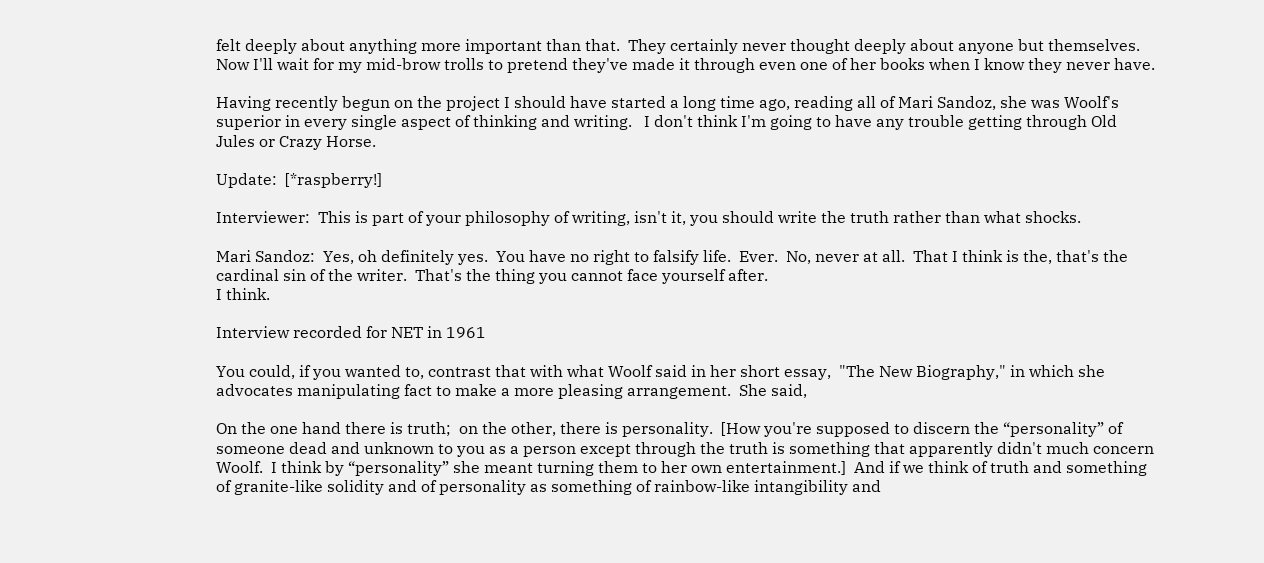felt deeply about anything more important than that.  They certainly never thought deeply about anyone but themselves.  Now I'll wait for my mid-brow trolls to pretend they've made it through even one of her books when I know they never have.

Having recently begun on the project I should have started a long time ago, reading all of Mari Sandoz, she was Woolf's superior in every single aspect of thinking and writing.   I don't think I'm going to have any trouble getting through Old Jules or Crazy Horse.

Update:  [*raspberry!]

Interviewer:  This is part of your philosophy of writing, isn't it, you should write the truth rather than what shocks.

Mari Sandoz:  Yes, oh definitely yes.  You have no right to falsify life.  Ever.  No, never at all.  That I think is the, that's the cardinal sin of the writer.  That's the thing you cannot face yourself after.
I think.

Interview recorded for NET in 1961

You could, if you wanted to, contrast that with what Woolf said in her short essay,  "The New Biography," in which she advocates manipulating fact to make a more pleasing arrangement.  She said,

On the one hand there is truth;  on the other, there is personality.  [How you're supposed to discern the “personality” of someone dead and unknown to you as a person except through the truth is something that apparently didn't much concern Woolf.  I think by “personality” she meant turning them to her own entertainment.]  And if we think of truth and something of granite-like solidity and of personality as something of rainbow-like intangibility and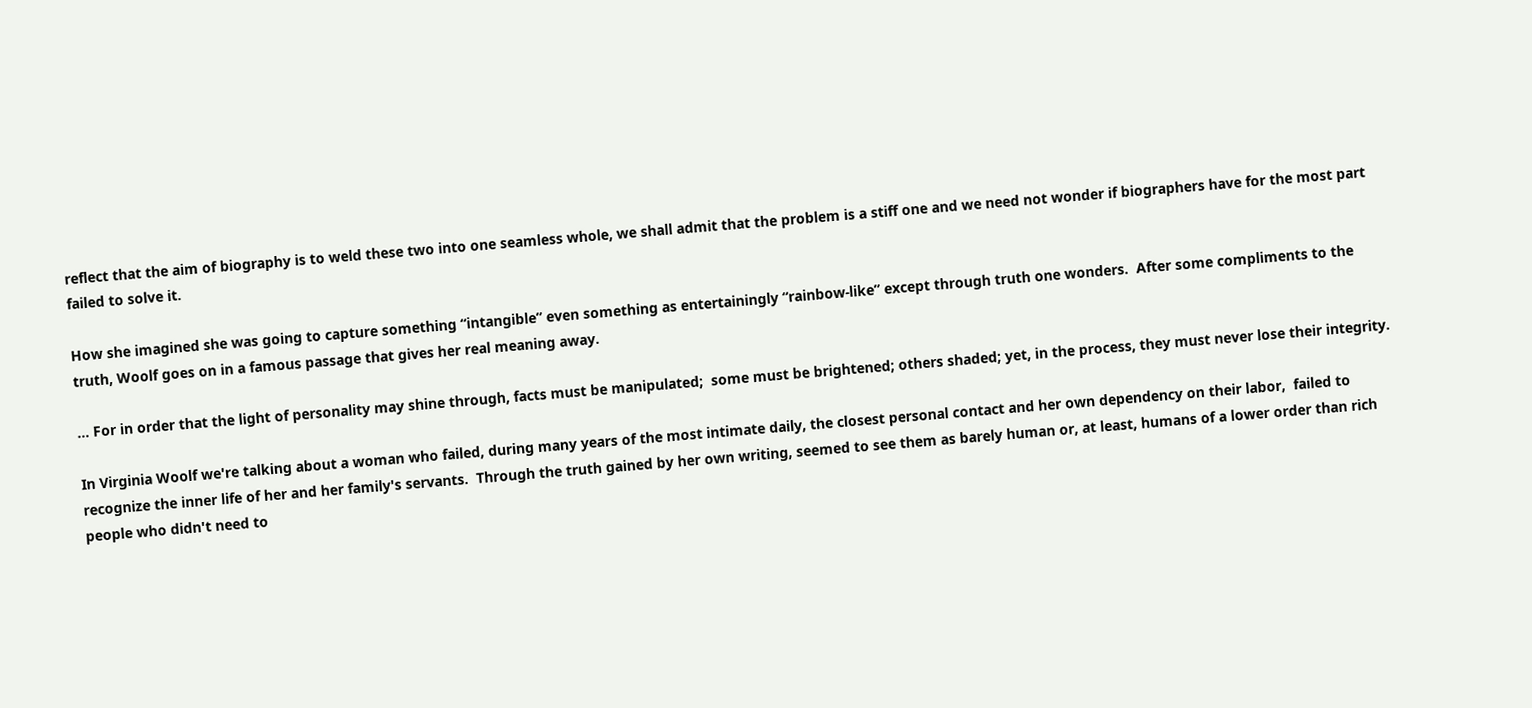reflect that the aim of biography is to weld these two into one seamless whole, we shall admit that the problem is a stiff one and we need not wonder if biographers have for the most part failed to solve it.

How she imagined she was going to capture something “intangible” even something as entertainingly “rainbow-like” except through truth one wonders.  After some compliments to the truth, Woolf goes on in a famous passage that gives her real meaning away.

… For in order that the light of personality may shine through, facts must be manipulated;  some must be brightened; others shaded; yet, in the process, they must never lose their integrity.

In Virginia Woolf we're talking about a woman who failed, during many years of the most intimate daily, the closest personal contact and her own dependency on their labor,  failed to recognize the inner life of her and her family's servants.  Through the truth gained by her own writing, seemed to see them as barely human or, at least, humans of a lower order than rich people who didn't need to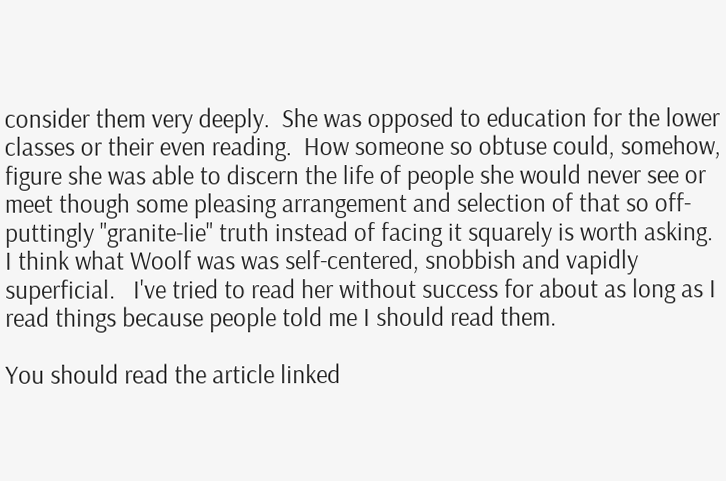consider them very deeply.  She was opposed to education for the lower classes or their even reading.  How someone so obtuse could, somehow, figure she was able to discern the life of people she would never see or meet though some pleasing arrangement and selection of that so off-puttingly "granite-lie" truth instead of facing it squarely is worth asking.   I think what Woolf was was self-centered, snobbish and vapidly superficial.   I've tried to read her without success for about as long as I read things because people told me I should read them.

You should read the article linked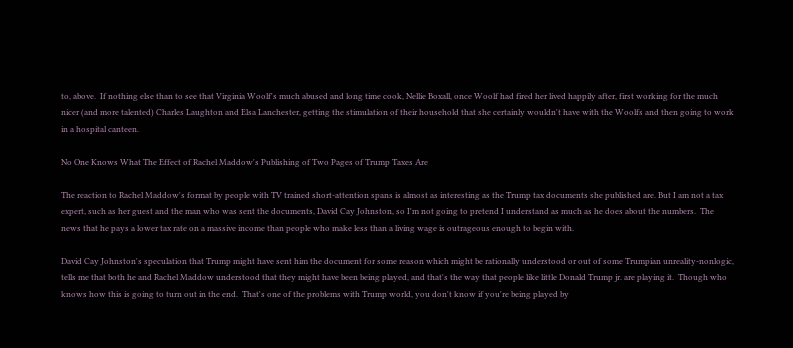to, above.  If nothing else than to see that Virginia Woolf's much abused and long time cook, Nellie Boxall, once Woolf had fired her lived happily after, first working for the much nicer (and more talented) Charles Laughton and Elsa Lanchester, getting the stimulation of their household that she certainly wouldn't have with the Woolfs and then going to work in a hospital canteen.

No One Knows What The Effect of Rachel Maddow's Publishing of Two Pages of Trump Taxes Are

The reaction to Rachel Maddow's format by people with TV trained short-attention spans is almost as interesting as the Trump tax documents she published are. But I am not a tax expert, such as her guest and the man who was sent the documents, David Cay Johnston, so I'm not going to pretend I understand as much as he does about the numbers.  The news that he pays a lower tax rate on a massive income than people who make less than a living wage is outrageous enough to begin with.

David Cay Johnston's speculation that Trump might have sent him the document for some reason which might be rationally understood or out of some Trumpian unreality-nonlogic, tells me that both he and Rachel Maddow understood that they might have been being played, and that's the way that people like little Donald Trump jr. are playing it.  Though who knows how this is going to turn out in the end.  That's one of the problems with Trump world, you don't know if you're being played by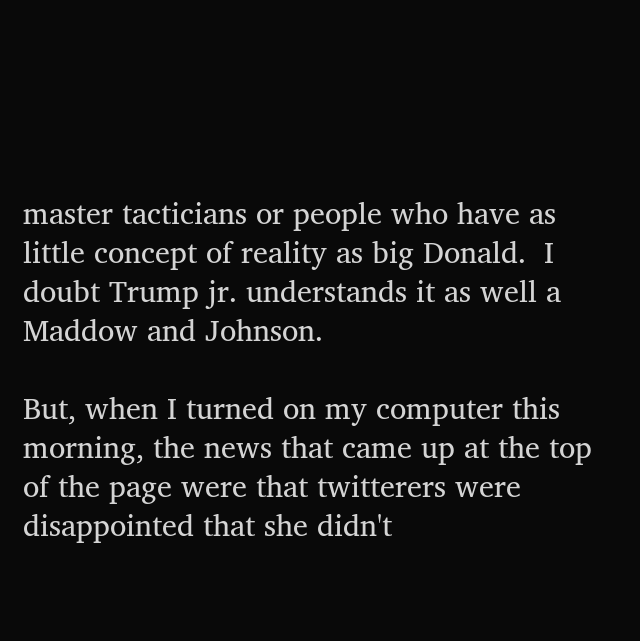master tacticians or people who have as little concept of reality as big Donald.  I doubt Trump jr. understands it as well a Maddow and Johnson.

But, when I turned on my computer this morning, the news that came up at the top of the page were that twitterers were disappointed that she didn't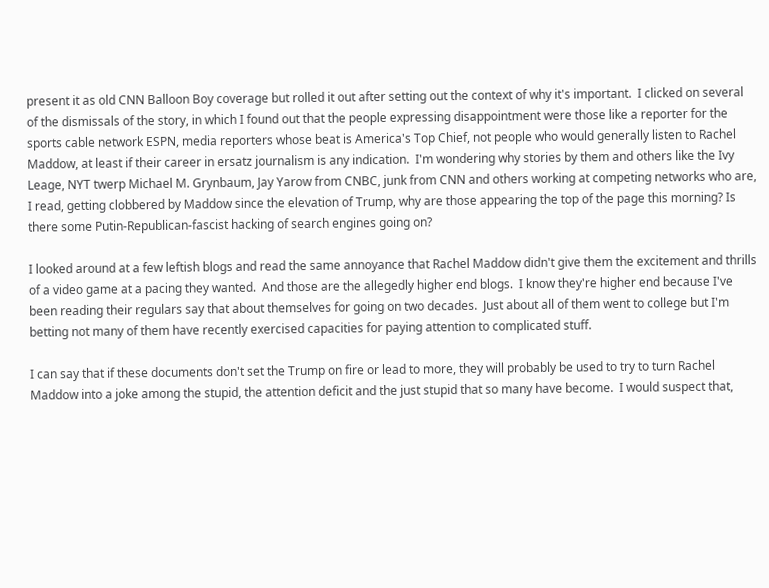present it as old CNN Balloon Boy coverage but rolled it out after setting out the context of why it's important.  I clicked on several of the dismissals of the story, in which I found out that the people expressing disappointment were those like a reporter for the sports cable network ESPN, media reporters whose beat is America's Top Chief, not people who would generally listen to Rachel Maddow, at least if their career in ersatz journalism is any indication.  I'm wondering why stories by them and others like the Ivy Leage, NYT twerp Michael M. Grynbaum, Jay Yarow from CNBC, junk from CNN and others working at competing networks who are, I read, getting clobbered by Maddow since the elevation of Trump, why are those appearing the top of the page this morning? Is there some Putin-Republican-fascist hacking of search engines going on?

I looked around at a few leftish blogs and read the same annoyance that Rachel Maddow didn't give them the excitement and thrills of a video game at a pacing they wanted.  And those are the allegedly higher end blogs.  I know they're higher end because I've been reading their regulars say that about themselves for going on two decades.  Just about all of them went to college but I'm betting not many of them have recently exercised capacities for paying attention to complicated stuff.

I can say that if these documents don't set the Trump on fire or lead to more, they will probably be used to try to turn Rachel Maddow into a joke among the stupid, the attention deficit and the just stupid that so many have become.  I would suspect that,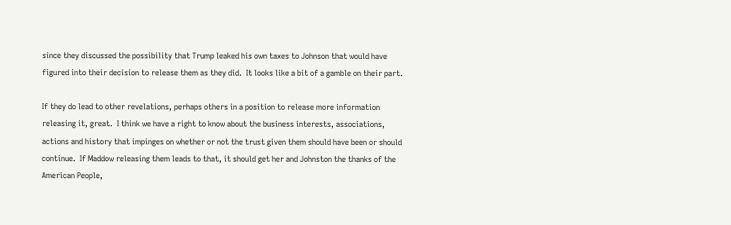since they discussed the possibility that Trump leaked his own taxes to Johnson that would have figured into their decision to release them as they did.  It looks like a bit of a gamble on their part.

If they do lead to other revelations, perhaps others in a position to release more information releasing it, great.  I think we have a right to know about the business interests, associations, actions and history that impinges on whether or not the trust given them should have been or should continue.  If Maddow releasing them leads to that, it should get her and Johnston the thanks of the American People,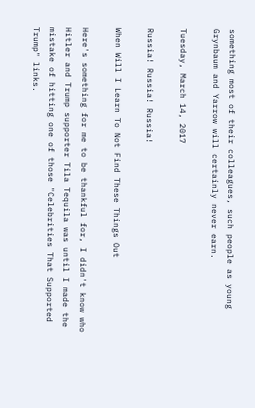something most of their colleagues, such people as young Grynbaum and Yarrow will certainly never earn.

Tuesday, March 14, 2017

Russia! Russia! Russia!

When Will I Learn To Not Find These Things Out

Here's something for me to be thankful for, I didn't know who Hitler and Trump supporter Tila Tequila was until I made the mistake of hitting one of those "Celebrities That Supported Trump" links.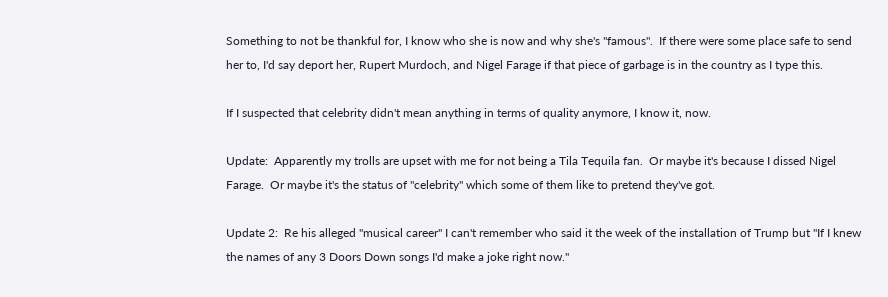Something to not be thankful for, I know who she is now and why she's "famous".  If there were some place safe to send her to, I'd say deport her, Rupert Murdoch, and Nigel Farage if that piece of garbage is in the country as I type this.

If I suspected that celebrity didn't mean anything in terms of quality anymore, I know it, now.

Update:  Apparently my trolls are upset with me for not being a Tila Tequila fan.  Or maybe it's because I dissed Nigel Farage.  Or maybe it's the status of "celebrity" which some of them like to pretend they've got.

Update 2:  Re his alleged "musical career" I can't remember who said it the week of the installation of Trump but "If I knew the names of any 3 Doors Down songs I'd make a joke right now."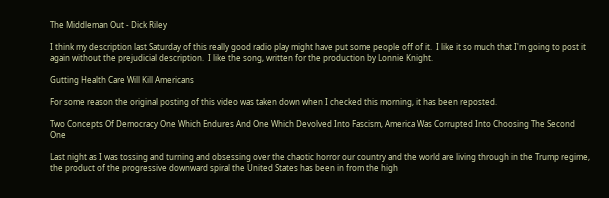The Middleman Out - Dick Riley

I think my description last Saturday of this really good radio play might have put some people off of it.  I like it so much that I'm going to post it again without the prejudicial description.  I like the song, written for the production by Lonnie Knight.

Gutting Health Care Will Kill Americans

For some reason the original posting of this video was taken down when I checked this morning, it has been reposted.

Two Concepts Of Democracy One Which Endures And One Which Devolved Into Fascism, America Was Corrupted Into Choosing The Second One

Last night as I was tossing and turning and obsessing over the chaotic horror our country and the world are living through in the Trump regime, the product of the progressive downward spiral the United States has been in from the high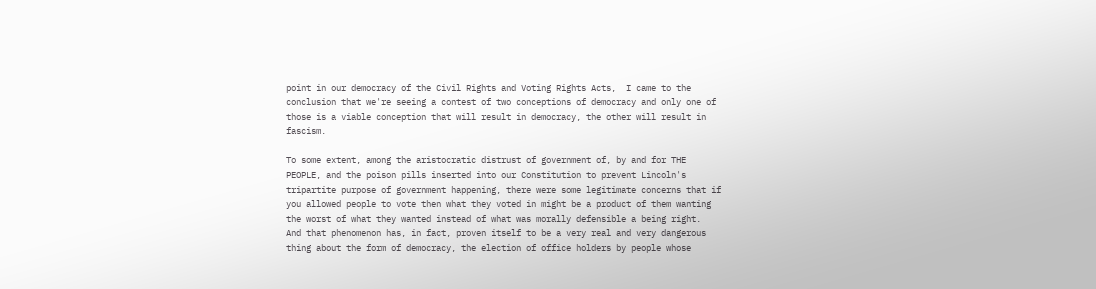point in our democracy of the Civil Rights and Voting Rights Acts,  I came to the conclusion that we're seeing a contest of two conceptions of democracy and only one of those is a viable conception that will result in democracy, the other will result in fascism.

To some extent, among the aristocratic distrust of government of, by and for THE PEOPLE, and the poison pills inserted into our Constitution to prevent Lincoln's tripartite purpose of government happening, there were some legitimate concerns that if you allowed people to vote then what they voted in might be a product of them wanting the worst of what they wanted instead of what was morally defensible a being right.  And that phenomenon has, in fact, proven itself to be a very real and very dangerous thing about the form of democracy, the election of office holders by people whose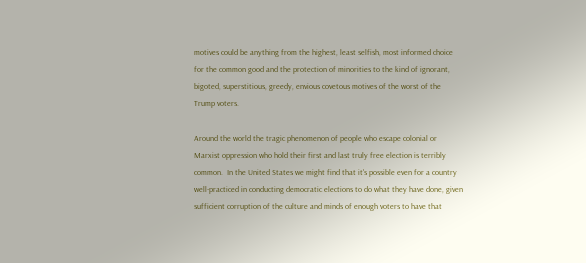motives could be anything from the highest, least selfish, most informed choice for the common good and the protection of minorities to the kind of ignorant, bigoted, superstitious, greedy, envious covetous motives of the worst of the Trump voters.

Around the world the tragic phenomenon of people who escape colonial or Marxist oppression who hold their first and last truly free election is terribly common.  In the United States we might find that it's possible even for a country well-practiced in conducting democratic elections to do what they have done, given sufficient corruption of the culture and minds of enough voters to have that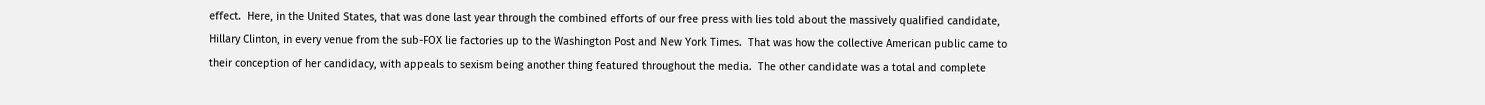effect.  Here, in the United States, that was done last year through the combined efforts of our free press with lies told about the massively qualified candidate, Hillary Clinton, in every venue from the sub-FOX lie factories up to the Washington Post and New York Times.  That was how the collective American public came to their conception of her candidacy, with appeals to sexism being another thing featured throughout the media.  The other candidate was a total and complete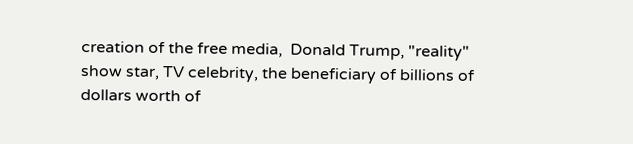creation of the free media,  Donald Trump, "reality" show star, TV celebrity, the beneficiary of billions of dollars worth of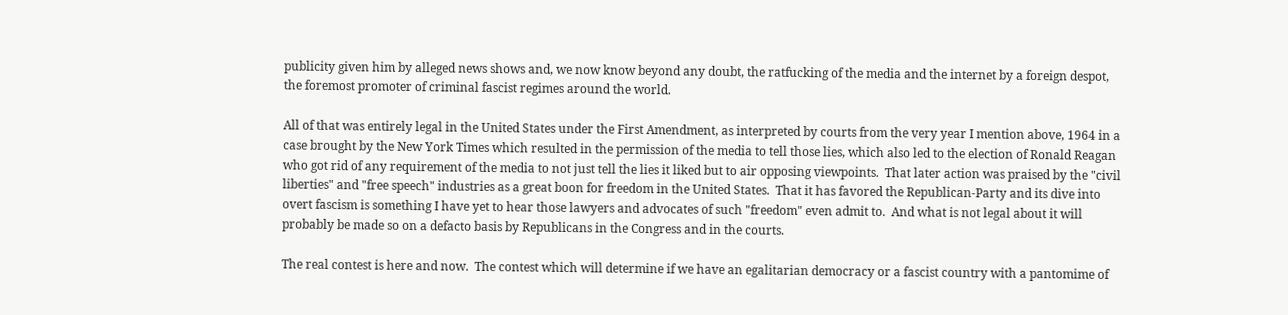publicity given him by alleged news shows and, we now know beyond any doubt, the ratfucking of the media and the internet by a foreign despot, the foremost promoter of criminal fascist regimes around the world.

All of that was entirely legal in the United States under the First Amendment, as interpreted by courts from the very year I mention above, 1964 in a case brought by the New York Times which resulted in the permission of the media to tell those lies, which also led to the election of Ronald Reagan who got rid of any requirement of the media to not just tell the lies it liked but to air opposing viewpoints.  That later action was praised by the "civil liberties" and "free speech" industries as a great boon for freedom in the United States.  That it has favored the Republican-Party and its dive into overt fascism is something I have yet to hear those lawyers and advocates of such "freedom" even admit to.  And what is not legal about it will probably be made so on a defacto basis by Republicans in the Congress and in the courts.

The real contest is here and now.  The contest which will determine if we have an egalitarian democracy or a fascist country with a pantomime of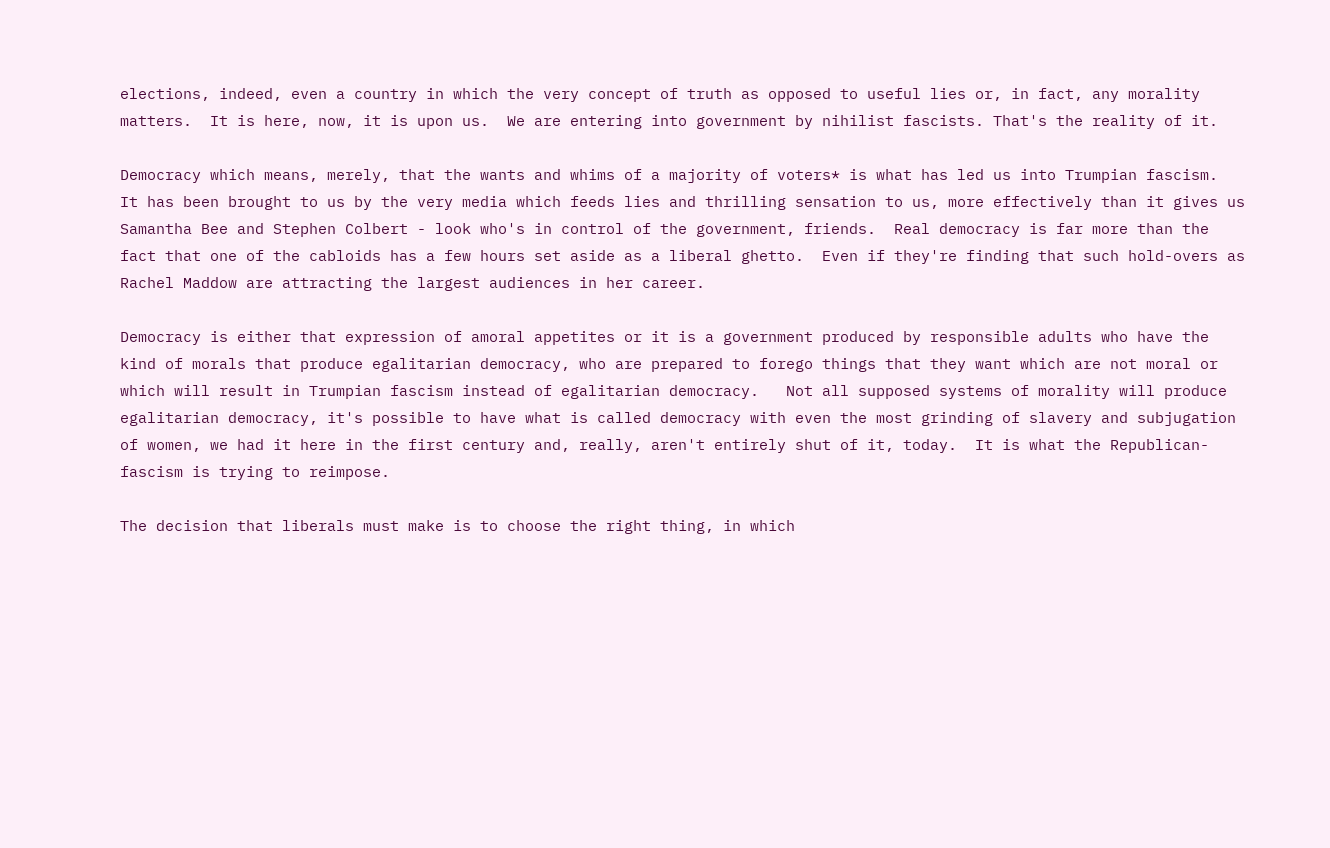elections, indeed, even a country in which the very concept of truth as opposed to useful lies or, in fact, any morality matters.  It is here, now, it is upon us.  We are entering into government by nihilist fascists. That's the reality of it.

Democracy which means, merely, that the wants and whims of a majority of voters* is what has led us into Trumpian fascism.  It has been brought to us by the very media which feeds lies and thrilling sensation to us, more effectively than it gives us Samantha Bee and Stephen Colbert - look who's in control of the government, friends.  Real democracy is far more than the fact that one of the cabloids has a few hours set aside as a liberal ghetto.  Even if they're finding that such hold-overs as Rachel Maddow are attracting the largest audiences in her career.

Democracy is either that expression of amoral appetites or it is a government produced by responsible adults who have the kind of morals that produce egalitarian democracy, who are prepared to forego things that they want which are not moral or which will result in Trumpian fascism instead of egalitarian democracy.   Not all supposed systems of morality will produce egalitarian democracy, it's possible to have what is called democracy with even the most grinding of slavery and subjugation of women, we had it here in the first century and, really, aren't entirely shut of it, today.  It is what the Republican-fascism is trying to reimpose.

The decision that liberals must make is to choose the right thing, in which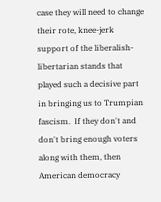case they will need to change their rote, knee-jerk support of the liberalish-libertarian stands that played such a decisive part in bringing us to Trumpian fascism.  If they don't and don't bring enough voters along with them, then American democracy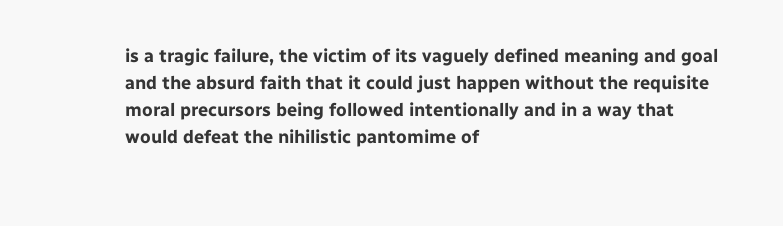is a tragic failure, the victim of its vaguely defined meaning and goal and the absurd faith that it could just happen without the requisite moral precursors being followed intentionally and in a way that would defeat the nihilistic pantomime of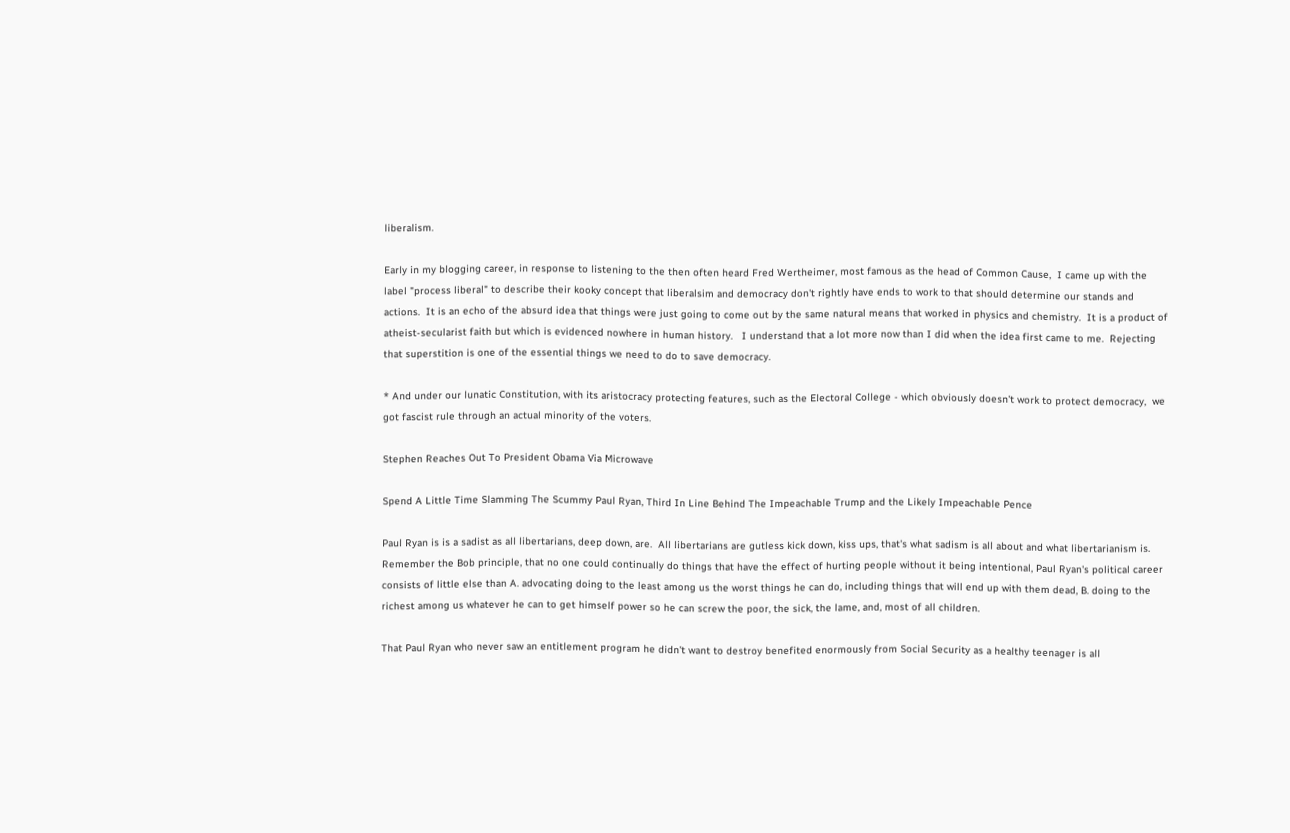liberalism.

Early in my blogging career, in response to listening to the then often heard Fred Wertheimer, most famous as the head of Common Cause,  I came up with the label "process liberal" to describe their kooky concept that liberalsim and democracy don't rightly have ends to work to that should determine our stands and actions.  It is an echo of the absurd idea that things were just going to come out by the same natural means that worked in physics and chemistry.  It is a product of atheist-secularist faith but which is evidenced nowhere in human history.   I understand that a lot more now than I did when the idea first came to me.  Rejecting that superstition is one of the essential things we need to do to save democracy.

* And under our lunatic Constitution, with its aristocracy protecting features, such as the Electoral College - which obviously doesn't work to protect democracy,  we got fascist rule through an actual minority of the voters.

Stephen Reaches Out To President Obama Via Microwave

Spend A Little Time Slamming The Scummy Paul Ryan, Third In Line Behind The Impeachable Trump and the Likely Impeachable Pence

Paul Ryan is is a sadist as all libertarians, deep down, are.  All libertarians are gutless kick down, kiss ups, that's what sadism is all about and what libertarianism is.   Remember the Bob principle, that no one could continually do things that have the effect of hurting people without it being intentional, Paul Ryan's political career consists of little else than A. advocating doing to the least among us the worst things he can do, including things that will end up with them dead, B. doing to the richest among us whatever he can to get himself power so he can screw the poor, the sick, the lame, and, most of all children.

That Paul Ryan who never saw an entitlement program he didn't want to destroy benefited enormously from Social Security as a healthy teenager is all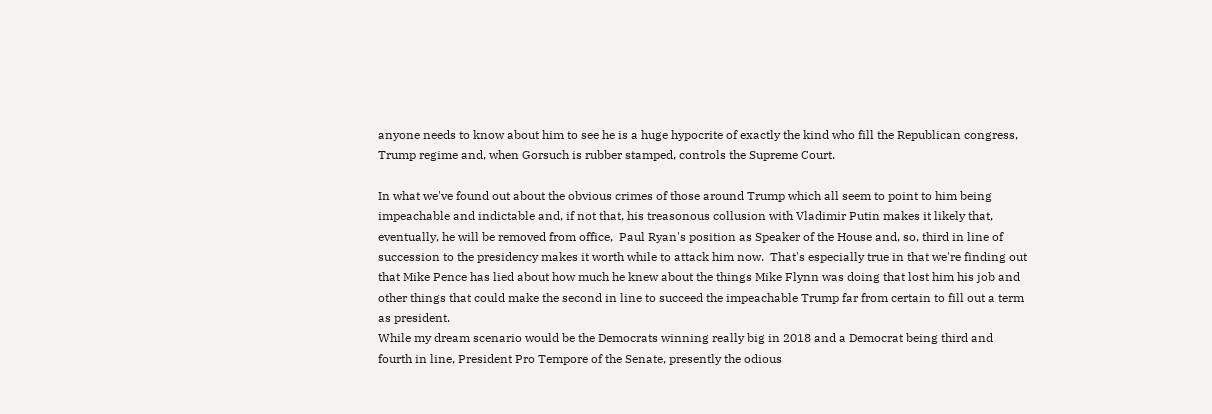anyone needs to know about him to see he is a huge hypocrite of exactly the kind who fill the Republican congress, Trump regime and, when Gorsuch is rubber stamped, controls the Supreme Court.

In what we've found out about the obvious crimes of those around Trump which all seem to point to him being impeachable and indictable and, if not that, his treasonous collusion with Vladimir Putin makes it likely that, eventually, he will be removed from office,  Paul Ryan's position as Speaker of the House and, so, third in line of succession to the presidency makes it worth while to attack him now.  That's especially true in that we're finding out that Mike Pence has lied about how much he knew about the things Mike Flynn was doing that lost him his job and other things that could make the second in line to succeed the impeachable Trump far from certain to fill out a term as president.
While my dream scenario would be the Democrats winning really big in 2018 and a Democrat being third and fourth in line, President Pro Tempore of the Senate, presently the odious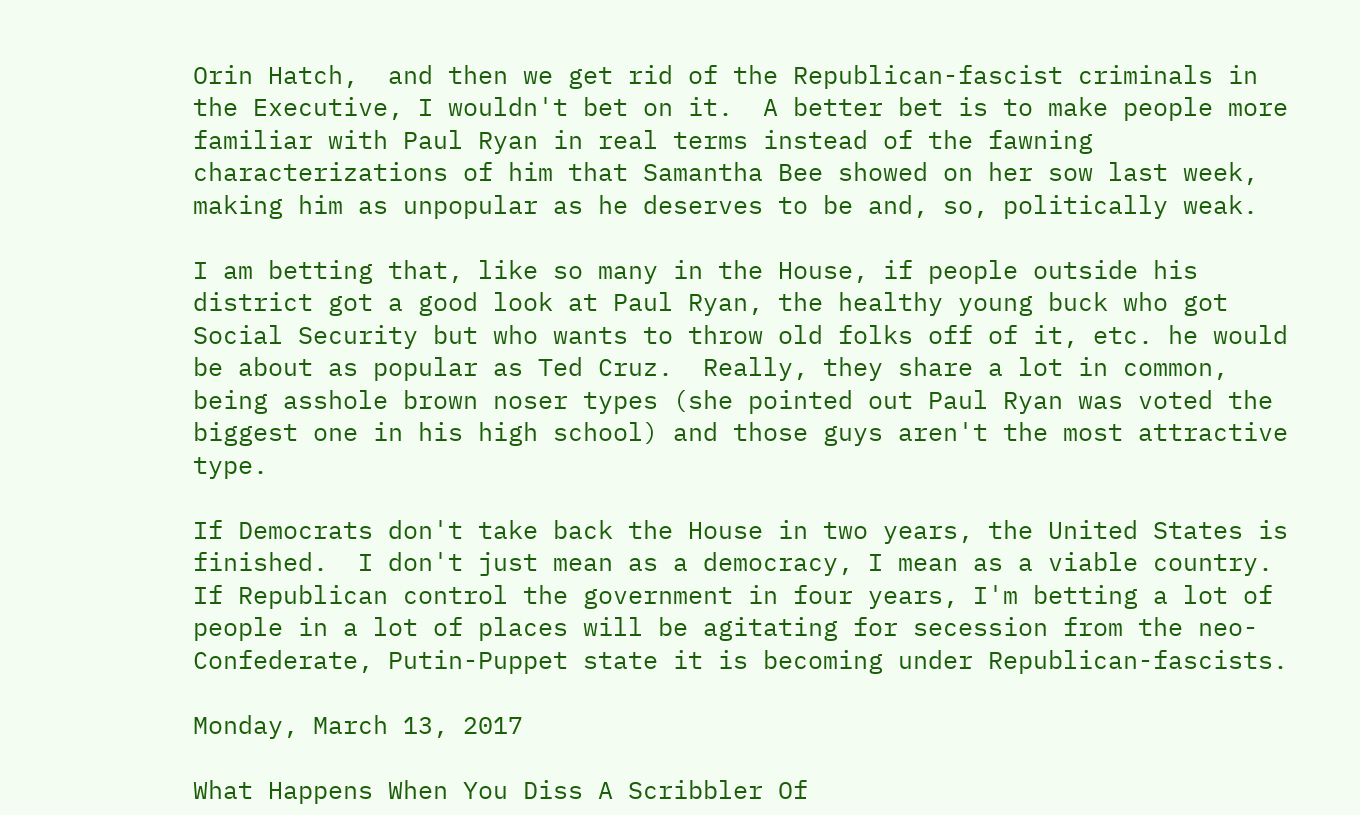Orin Hatch,  and then we get rid of the Republican-fascist criminals in the Executive, I wouldn't bet on it.  A better bet is to make people more familiar with Paul Ryan in real terms instead of the fawning characterizations of him that Samantha Bee showed on her sow last week, making him as unpopular as he deserves to be and, so, politically weak.

I am betting that, like so many in the House, if people outside his district got a good look at Paul Ryan, the healthy young buck who got Social Security but who wants to throw old folks off of it, etc. he would be about as popular as Ted Cruz.  Really, they share a lot in common, being asshole brown noser types (she pointed out Paul Ryan was voted the biggest one in his high school) and those guys aren't the most attractive type.

If Democrats don't take back the House in two years, the United States is finished.  I don't just mean as a democracy, I mean as a viable country.  If Republican control the government in four years, I'm betting a lot of people in a lot of places will be agitating for secession from the neo-Confederate, Putin-Puppet state it is becoming under Republican-fascists.

Monday, March 13, 2017

What Happens When You Diss A Scribbler Of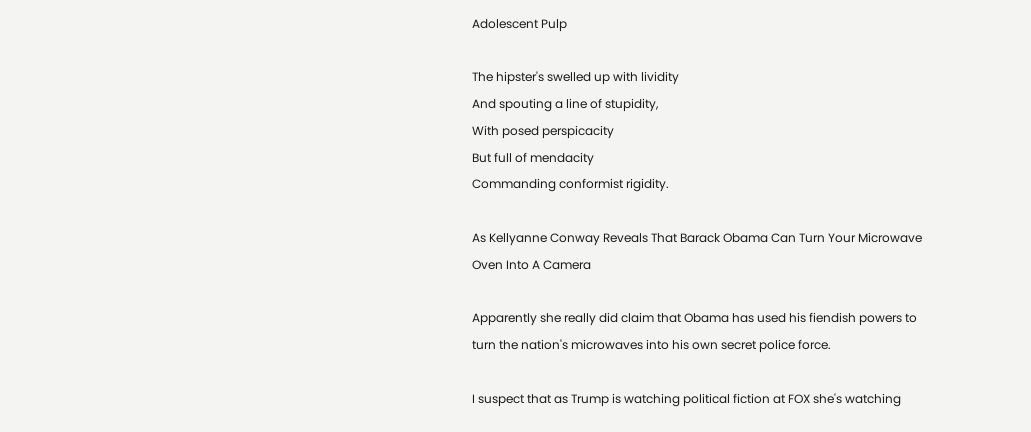Adolescent Pulp

The hipster's swelled up with lividity
And spouting a line of stupidity,
With posed perspicacity
But full of mendacity
Commanding conformist rigidity.

As Kellyanne Conway Reveals That Barack Obama Can Turn Your Microwave Oven Into A Camera

Apparently she really did claim that Obama has used his fiendish powers to turn the nation's microwaves into his own secret police force.

I suspect that as Trump is watching political fiction at FOX she's watching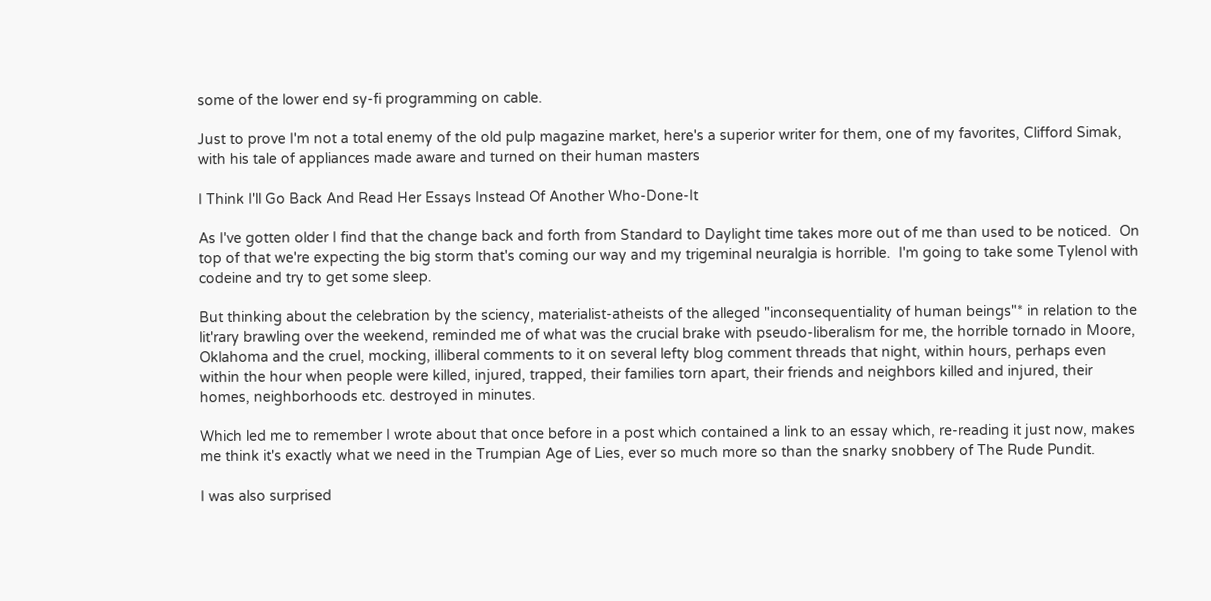some of the lower end sy-fi programming on cable.

Just to prove I'm not a total enemy of the old pulp magazine market, here's a superior writer for them, one of my favorites, Clifford Simak, with his tale of appliances made aware and turned on their human masters

I Think I'll Go Back And Read Her Essays Instead Of Another Who-Done-It

As I've gotten older I find that the change back and forth from Standard to Daylight time takes more out of me than used to be noticed.  On top of that we're expecting the big storm that's coming our way and my trigeminal neuralgia is horrible.  I'm going to take some Tylenol with codeine and try to get some sleep.

But thinking about the celebration by the sciency, materialist-atheists of the alleged "inconsequentiality of human beings"* in relation to the lit'rary brawling over the weekend, reminded me of what was the crucial brake with pseudo-liberalism for me, the horrible tornado in Moore, Oklahoma and the cruel, mocking, illiberal comments to it on several lefty blog comment threads that night, within hours, perhaps even within the hour when people were killed, injured, trapped, their families torn apart, their friends and neighbors killed and injured, their homes, neighborhoods etc. destroyed in minutes.

Which led me to remember I wrote about that once before in a post which contained a link to an essay which, re-reading it just now, makes me think it's exactly what we need in the Trumpian Age of Lies, ever so much more so than the snarky snobbery of The Rude Pundit.

I was also surprised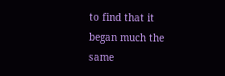to find that it began much the same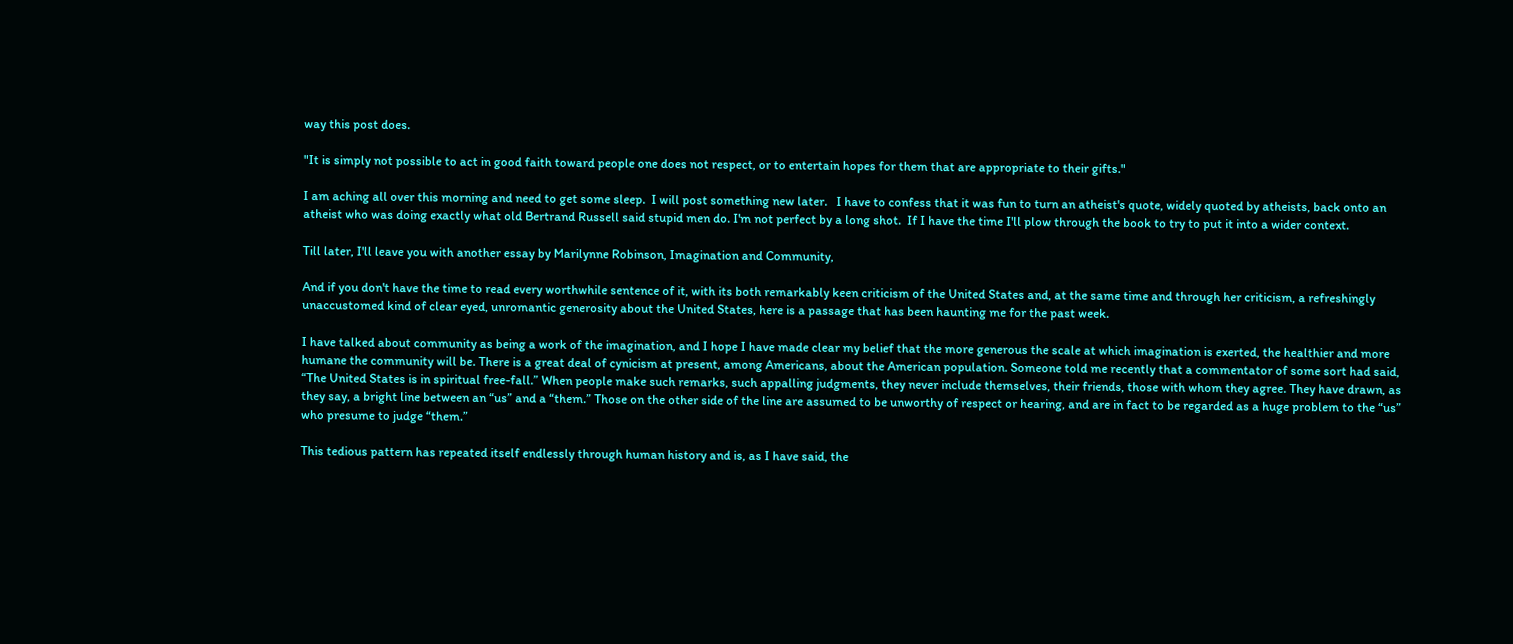way this post does.

"It is simply not possible to act in good faith toward people one does not respect, or to entertain hopes for them that are appropriate to their gifts."

I am aching all over this morning and need to get some sleep.  I will post something new later.   I have to confess that it was fun to turn an atheist's quote, widely quoted by atheists, back onto an atheist who was doing exactly what old Bertrand Russell said stupid men do. I'm not perfect by a long shot.  If I have the time I'll plow through the book to try to put it into a wider context.

Till later, I'll leave you with another essay by Marilynne Robinson, Imagination and Community,

And if you don't have the time to read every worthwhile sentence of it, with its both remarkably keen criticism of the United States and, at the same time and through her criticism, a refreshingly unaccustomed kind of clear eyed, unromantic generosity about the United States, here is a passage that has been haunting me for the past week.

I have talked about community as being a work of the imagination, and I hope I have made clear my belief that the more generous the scale at which imagination is exerted, the healthier and more humane the community will be. There is a great deal of cynicism at present, among Americans, about the American population. Someone told me recently that a commentator of some sort had said, “The United States is in spiritual free-fall.” When people make such remarks, such appalling judgments, they never include themselves, their friends, those with whom they agree. They have drawn, as they say, a bright line between an “us” and a “them.” Those on the other side of the line are assumed to be unworthy of respect or hearing, and are in fact to be regarded as a huge problem to the “us” who presume to judge “them.”

This tedious pattern has repeated itself endlessly through human history and is, as I have said, the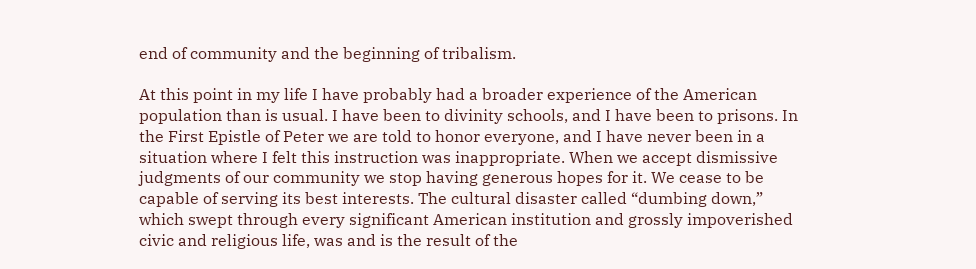end of community and the beginning of tribalism.

At this point in my life I have probably had a broader experience of the American population than is usual. I have been to divinity schools, and I have been to prisons. In the First Epistle of Peter we are told to honor everyone, and I have never been in a situation where I felt this instruction was inappropriate. When we accept dismissive judgments of our community we stop having generous hopes for it. We cease to be capable of serving its best interests. The cultural disaster called “dumbing down,” which swept through every significant American institution and grossly impoverished civic and religious life, was and is the result of the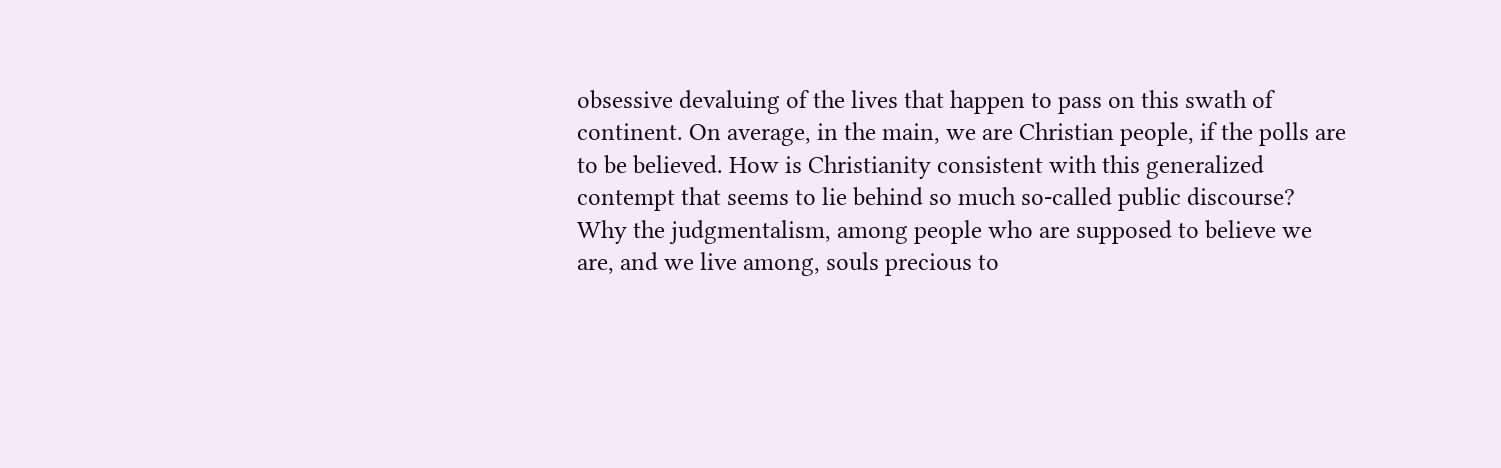obsessive devaluing of the lives that happen to pass on this swath of continent. On average, in the main, we are Christian people, if the polls are to be believed. How is Christianity consistent with this generalized contempt that seems to lie behind so much so-called public discourse? Why the judgmentalism, among people who are supposed to believe we are, and we live among, souls precious to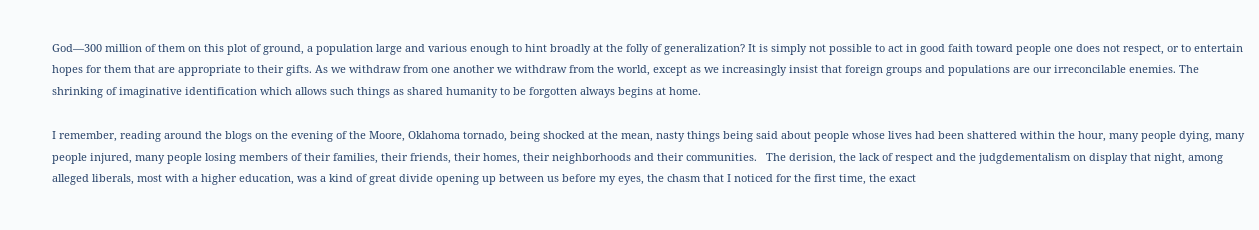God—300 million of them on this plot of ground, a population large and various enough to hint broadly at the folly of generalization? It is simply not possible to act in good faith toward people one does not respect, or to entertain hopes for them that are appropriate to their gifts. As we withdraw from one another we withdraw from the world, except as we increasingly insist that foreign groups and populations are our irreconcilable enemies. The shrinking of imaginative identification which allows such things as shared humanity to be forgotten always begins at home.

I remember, reading around the blogs on the evening of the Moore, Oklahoma tornado, being shocked at the mean, nasty things being said about people whose lives had been shattered within the hour, many people dying, many people injured, many people losing members of their families, their friends, their homes, their neighborhoods and their communities.   The derision, the lack of respect and the judgdementalism on display that night, among alleged liberals, most with a higher education, was a kind of great divide opening up between us before my eyes, the chasm that I noticed for the first time, the exact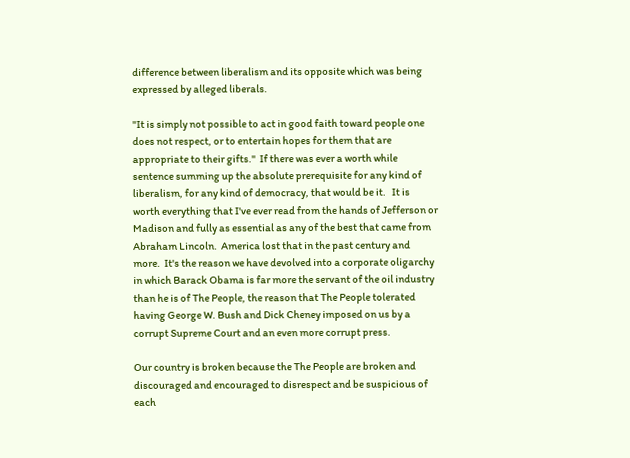difference between liberalism and its opposite which was being expressed by alleged liberals.

"It is simply not possible to act in good faith toward people one does not respect, or to entertain hopes for them that are appropriate to their gifts."  If there was ever a worth while sentence summing up the absolute prerequisite for any kind of liberalism, for any kind of democracy, that would be it.   It is worth everything that I've ever read from the hands of Jefferson or Madison and fully as essential as any of the best that came from Abraham Lincoln.  America lost that in the past century and more.  It's the reason we have devolved into a corporate oligarchy in which Barack Obama is far more the servant of the oil industry than he is of The People, the reason that The People tolerated having George W. Bush and Dick Cheney imposed on us by a corrupt Supreme Court and an even more corrupt press.

Our country is broken because the The People are broken and discouraged and encouraged to disrespect and be suspicious of each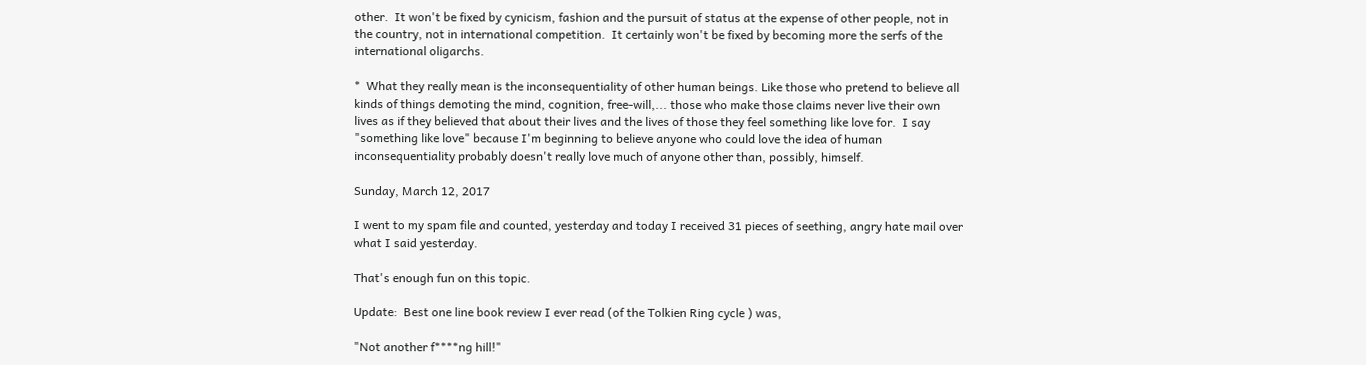other.  It won't be fixed by cynicism, fashion and the pursuit of status at the expense of other people, not in the country, not in international competition.  It certainly won't be fixed by becoming more the serfs of the international oligarchs.

*  What they really mean is the inconsequentiality of other human beings. Like those who pretend to believe all kinds of things demoting the mind, cognition, free-will,... those who make those claims never live their own lives as if they believed that about their lives and the lives of those they feel something like love for.  I say "something like love" because I'm beginning to believe anyone who could love the idea of human inconsequentiality probably doesn't really love much of anyone other than, possibly, himself.

Sunday, March 12, 2017

I went to my spam file and counted, yesterday and today I received 31 pieces of seething, angry hate mail over what I said yesterday.

That's enough fun on this topic.

Update:  Best one line book review I ever read (of the Tolkien Ring cycle ) was,

"Not another f****ng hill!"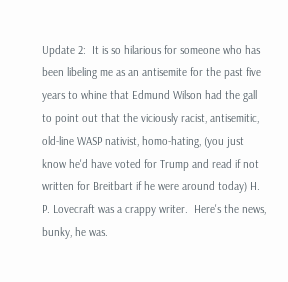Update 2:  It is so hilarious for someone who has been libeling me as an antisemite for the past five years to whine that Edmund Wilson had the gall to point out that the viciously racist, antisemitic, old-line WASP nativist, homo-hating, (you just know he'd have voted for Trump and read if not written for Breitbart if he were around today) H. P. Lovecraft was a crappy writer.  Here's the news, bunky, he was.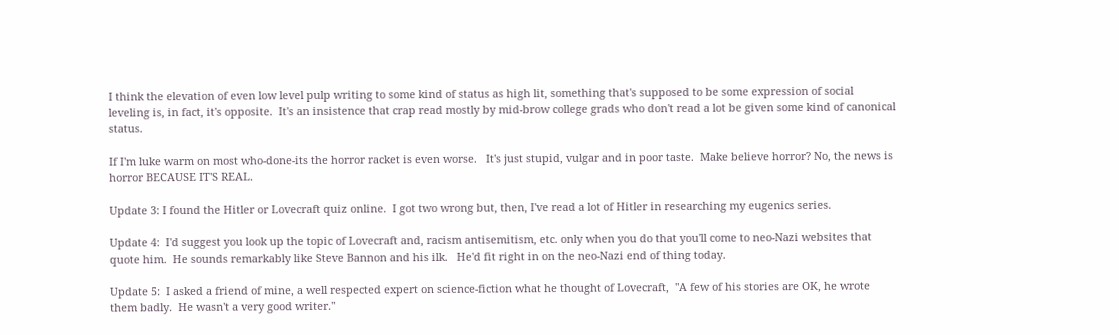I think the elevation of even low level pulp writing to some kind of status as high lit, something that's supposed to be some expression of social leveling is, in fact, it's opposite.  It's an insistence that crap read mostly by mid-brow college grads who don't read a lot be given some kind of canonical status.

If I'm luke warm on most who-done-its the horror racket is even worse.   It's just stupid, vulgar and in poor taste.  Make believe horror? No, the news is horror BECAUSE IT'S REAL.

Update 3: I found the Hitler or Lovecraft quiz online.  I got two wrong but, then, I've read a lot of Hitler in researching my eugenics series.

Update 4:  I'd suggest you look up the topic of Lovecraft and, racism antisemitism, etc. only when you do that you'll come to neo-Nazi websites that quote him.  He sounds remarkably like Steve Bannon and his ilk.   He'd fit right in on the neo-Nazi end of thing today.

Update 5:  I asked a friend of mine, a well respected expert on science-fiction what he thought of Lovecraft,  "A few of his stories are OK, he wrote them badly.  He wasn't a very good writer."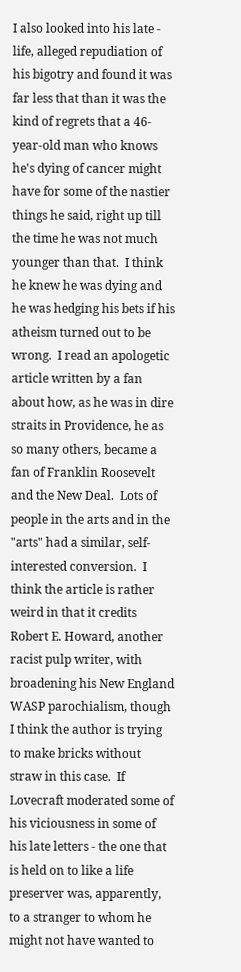I also looked into his late - life, alleged repudiation of his bigotry and found it was far less that than it was the kind of regrets that a 46-year-old man who knows he's dying of cancer might have for some of the nastier things he said, right up till the time he was not much younger than that.  I think he knew he was dying and he was hedging his bets if his atheism turned out to be wrong.  I read an apologetic article written by a fan about how, as he was in dire straits in Providence, he as so many others, became a fan of Franklin Roosevelt and the New Deal.  Lots of people in the arts and in the "arts" had a similar, self-interested conversion.  I think the article is rather weird in that it credits Robert E. Howard, another racist pulp writer, with broadening his New England WASP parochialism, though I think the author is trying to make bricks without straw in this case.  If Lovecraft moderated some of his viciousness in some of his late letters - the one that is held on to like a life preserver was, apparently, to a stranger to whom he might not have wanted to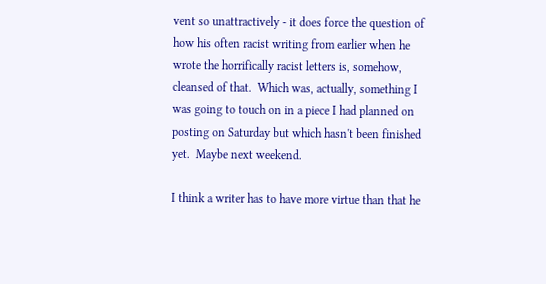vent so unattractively - it does force the question of how his often racist writing from earlier when he wrote the horrifically racist letters is, somehow, cleansed of that.  Which was, actually, something I was going to touch on in a piece I had planned on posting on Saturday but which hasn't been finished yet.  Maybe next weekend.

I think a writer has to have more virtue than that he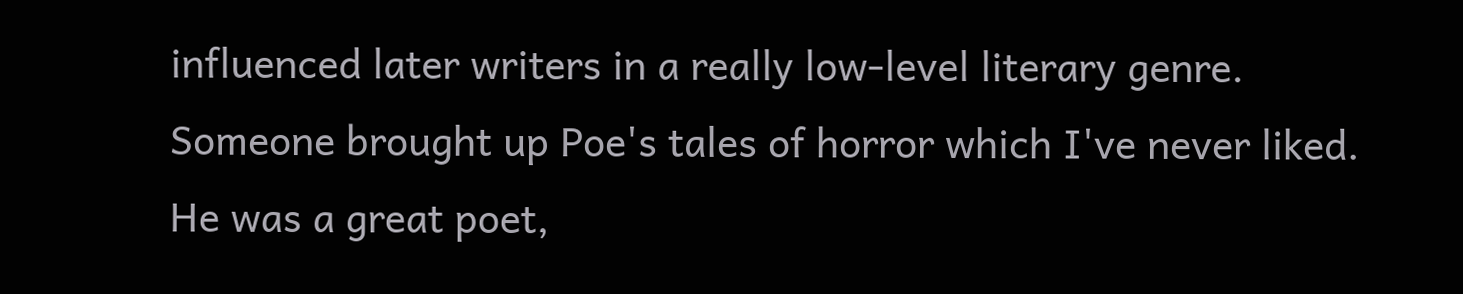influenced later writers in a really low-level literary genre.  Someone brought up Poe's tales of horror which I've never liked.  He was a great poet,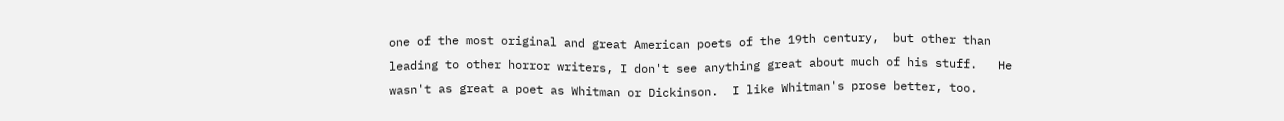one of the most original and great American poets of the 19th century,  but other than leading to other horror writers, I don't see anything great about much of his stuff.   He wasn't as great a poet as Whitman or Dickinson.  I like Whitman's prose better, too.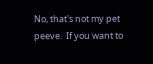No, that's not my pet peeve.  If you want to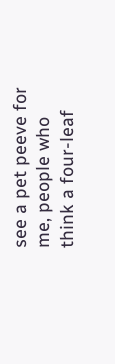see a pet peeve for me, people who think a four-leaf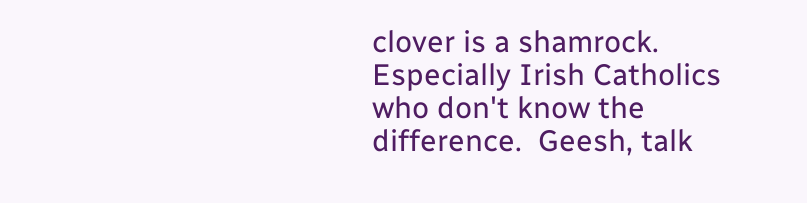clover is a shamrock.  Especially Irish Catholics who don't know the difference.  Geesh, talk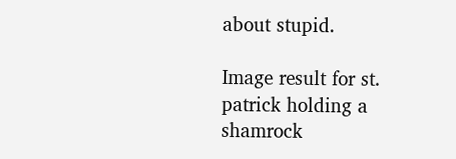about stupid.

Image result for st. patrick holding a shamrock